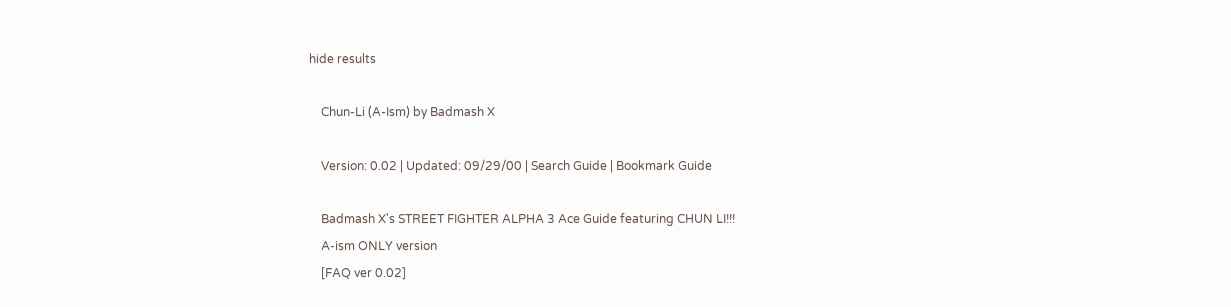hide results

    Chun-Li (A-Ism) by Badmash X

    Version: 0.02 | Updated: 09/29/00 | Search Guide | Bookmark Guide

    Badmash X's STREET FIGHTER ALPHA 3 Ace Guide featuring CHUN LI!!!
    A-ism ONLY version
    [FAQ ver 0.02]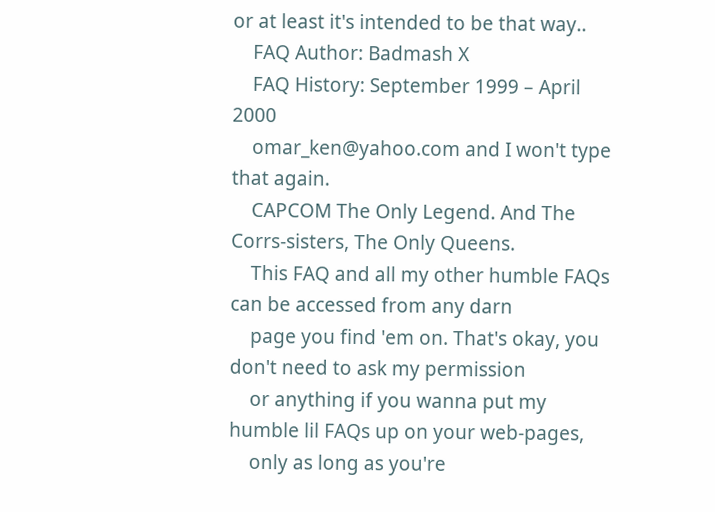or at least it's intended to be that way..
    FAQ Author: Badmash X
    FAQ History: September 1999 – April 2000
    omar_ken@yahoo.com and I won't type that again.
    CAPCOM The Only Legend. And The Corrs-sisters, The Only Queens.
    This FAQ and all my other humble FAQs can be accessed from any darn
    page you find 'em on. That's okay, you don't need to ask my permission
    or anything if you wanna put my humble lil FAQs up on your web-pages,
    only as long as you're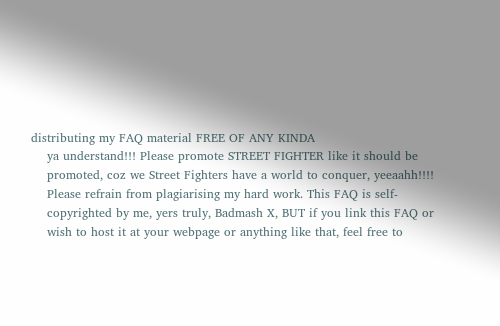distributing my FAQ material FREE OF ANY KINDA
    ya understand!!! Please promote STREET FIGHTER like it should be
    promoted, coz we Street Fighters have a world to conquer, yeeaahh!!!!
    Please refrain from plagiarising my hard work. This FAQ is self-
    copyrighted by me, yers truly, Badmash X, BUT if you link this FAQ or
    wish to host it at your webpage or anything like that, feel free to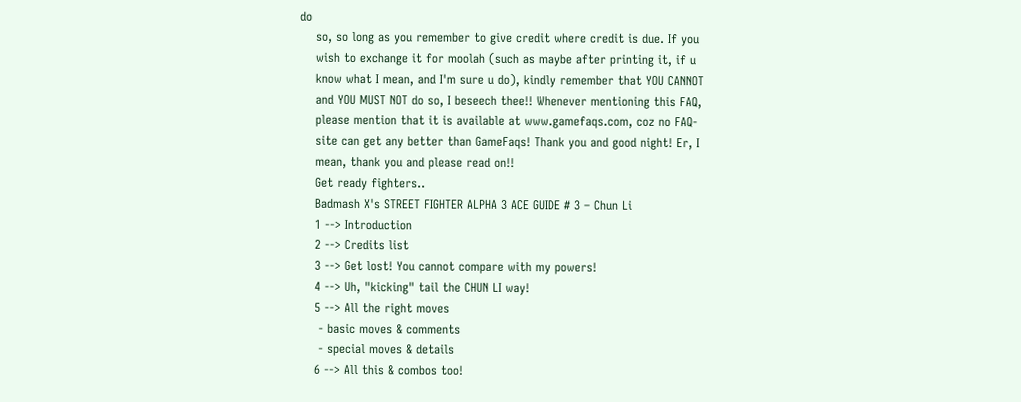do
    so, so long as you remember to give credit where credit is due. If you
    wish to exchange it for moolah (such as maybe after printing it, if u
    know what I mean, and I'm sure u do), kindly remember that YOU CANNOT
    and YOU MUST NOT do so, I beseech thee!! Whenever mentioning this FAQ,
    please mention that it is available at www.gamefaqs.com, coz no FAQ-
    site can get any better than GameFaqs! Thank you and good night! Er, I
    mean, thank you and please read on!!
    Get ready fighters..
    Badmash X's STREET FIGHTER ALPHA 3 ACE GUIDE # 3 – Chun Li
    1 --> Introduction
    2 --> Credits list
    3 --> Get lost! You cannot compare with my powers!
    4 --> Uh, "kicking" tail the CHUN LI way!
    5 --> All the right moves
     - basic moves & comments
     - special moves & details
    6 --> All this & combos too!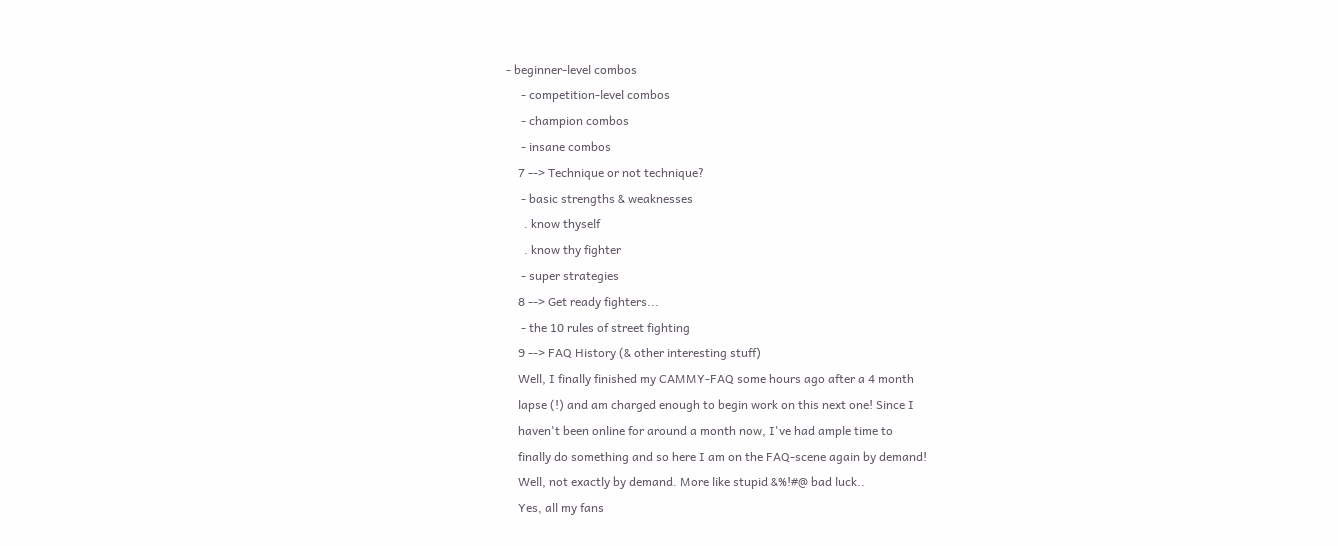- beginner-level combos
     - competition-level combos
     - champion combos
     - insane combos
    7 --> Technique or not technique?
     - basic strengths & weaknesses
      . know thyself
      . know thy fighter
     - super strategies
    8 --> Get ready fighters...
     - the 10 rules of street fighting
    9 --> FAQ History (& other interesting stuff)
    Well, I finally finished my CAMMY-FAQ some hours ago after a 4 month
    lapse (!) and am charged enough to begin work on this next one! Since I
    haven't been online for around a month now, I've had ample time to
    finally do something and so here I am on the FAQ-scene again by demand!
    Well, not exactly by demand. More like stupid &%!#@ bad luck..
    Yes, all my fans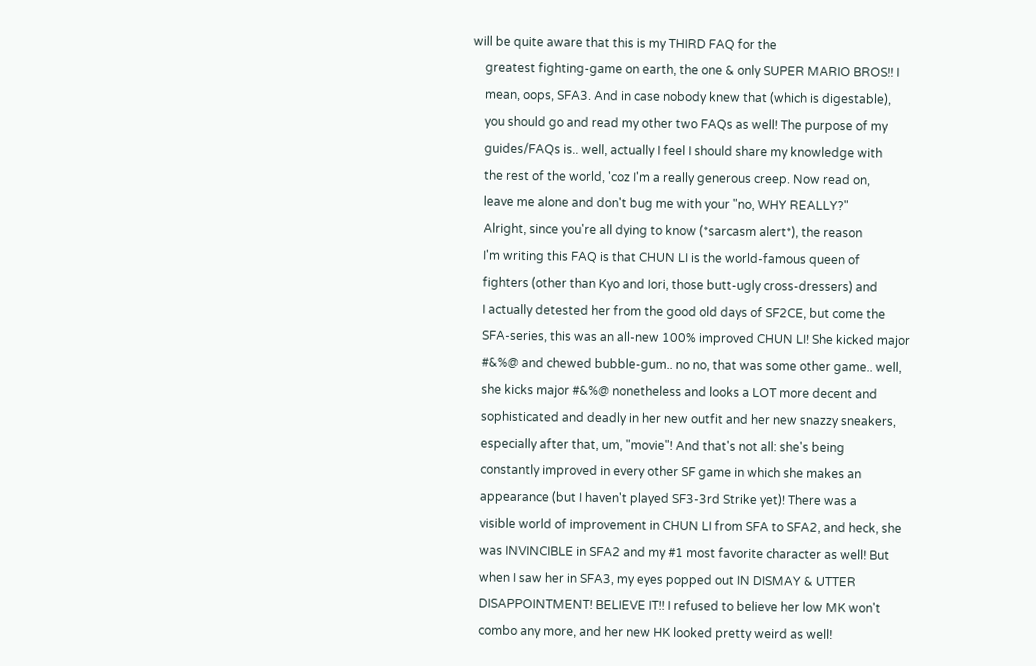will be quite aware that this is my THIRD FAQ for the
    greatest fighting-game on earth, the one & only SUPER MARIO BROS!! I
    mean, oops, SFA3. And in case nobody knew that (which is digestable),
    you should go and read my other two FAQs as well! The purpose of my
    guides/FAQs is.. well, actually I feel I should share my knowledge with
    the rest of the world, 'coz I'm a really generous creep. Now read on,
    leave me alone and don't bug me with your "no, WHY REALLY?"
    Alright, since you're all dying to know (*sarcasm alert*), the reason
    I'm writing this FAQ is that CHUN LI is the world-famous queen of
    fighters (other than Kyo and Iori, those butt-ugly cross-dressers) and
    I actually detested her from the good old days of SF2CE, but come the
    SFA-series, this was an all-new 100% improved CHUN LI! She kicked major
    #&%@ and chewed bubble-gum.. no no, that was some other game.. well,
    she kicks major #&%@ nonetheless and looks a LOT more decent and
    sophisticated and deadly in her new outfit and her new snazzy sneakers,
    especially after that, um, "movie"! And that's not all: she's being
    constantly improved in every other SF game in which she makes an
    appearance (but I haven't played SF3-3rd Strike yet)! There was a
    visible world of improvement in CHUN LI from SFA to SFA2, and heck, she
    was INVINCIBLE in SFA2 and my #1 most favorite character as well! But
    when I saw her in SFA3, my eyes popped out IN DISMAY & UTTER
    DISAPPOINTMENT! BELIEVE IT!! I refused to believe her low MK won't
    combo any more, and her new HK looked pretty weird as well!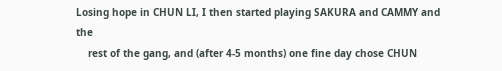Losing hope in CHUN LI, I then started playing SAKURA and CAMMY and the
    rest of the gang, and (after 4-5 months) one fine day chose CHUN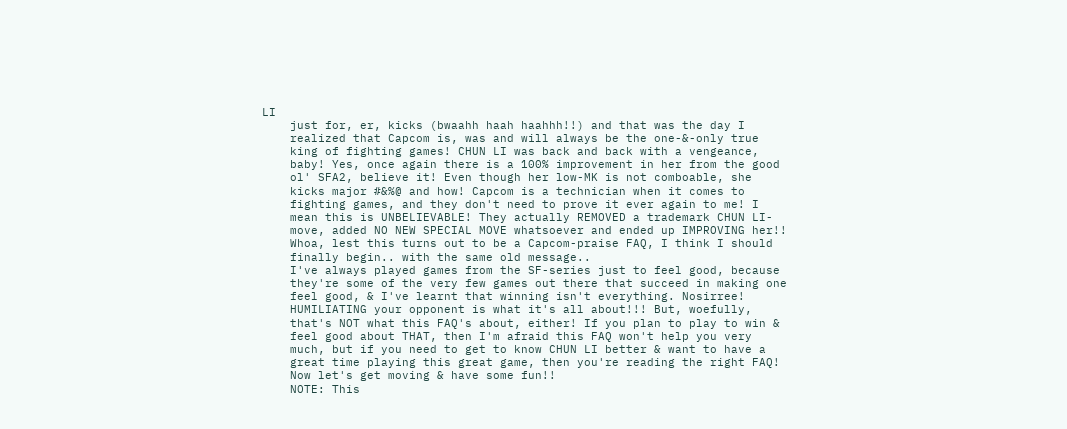LI
    just for, er, kicks (bwaahh haah haahhh!!) and that was the day I
    realized that Capcom is, was and will always be the one-&-only true
    king of fighting games! CHUN LI was back and back with a vengeance,
    baby! Yes, once again there is a 100% improvement in her from the good
    ol' SFA2, believe it! Even though her low-MK is not comboable, she
    kicks major #&%@ and how! Capcom is a technician when it comes to
    fighting games, and they don't need to prove it ever again to me! I
    mean this is UNBELIEVABLE! They actually REMOVED a trademark CHUN LI-
    move, added NO NEW SPECIAL MOVE whatsoever and ended up IMPROVING her!!
    Whoa, lest this turns out to be a Capcom-praise FAQ, I think I should
    finally begin.. with the same old message..
    I've always played games from the SF-series just to feel good, because
    they're some of the very few games out there that succeed in making one
    feel good, & I've learnt that winning isn't everything. Nosirree!
    HUMILIATING your opponent is what it's all about!!! But, woefully,
    that's NOT what this FAQ's about, either! If you plan to play to win &
    feel good about THAT, then I'm afraid this FAQ won't help you very
    much, but if you need to get to know CHUN LI better & want to have a
    great time playing this great game, then you're reading the right FAQ!
    Now let's get moving & have some fun!!
    NOTE: This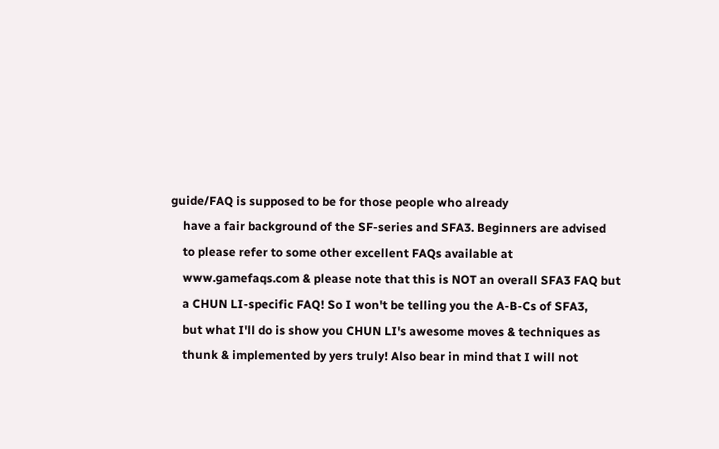guide/FAQ is supposed to be for those people who already
    have a fair background of the SF-series and SFA3. Beginners are advised
    to please refer to some other excellent FAQs available at
    www.gamefaqs.com & please note that this is NOT an overall SFA3 FAQ but
    a CHUN LI-specific FAQ! So I won't be telling you the A-B-Cs of SFA3,
    but what I'll do is show you CHUN LI's awesome moves & techniques as
    thunk & implemented by yers truly! Also bear in mind that I will not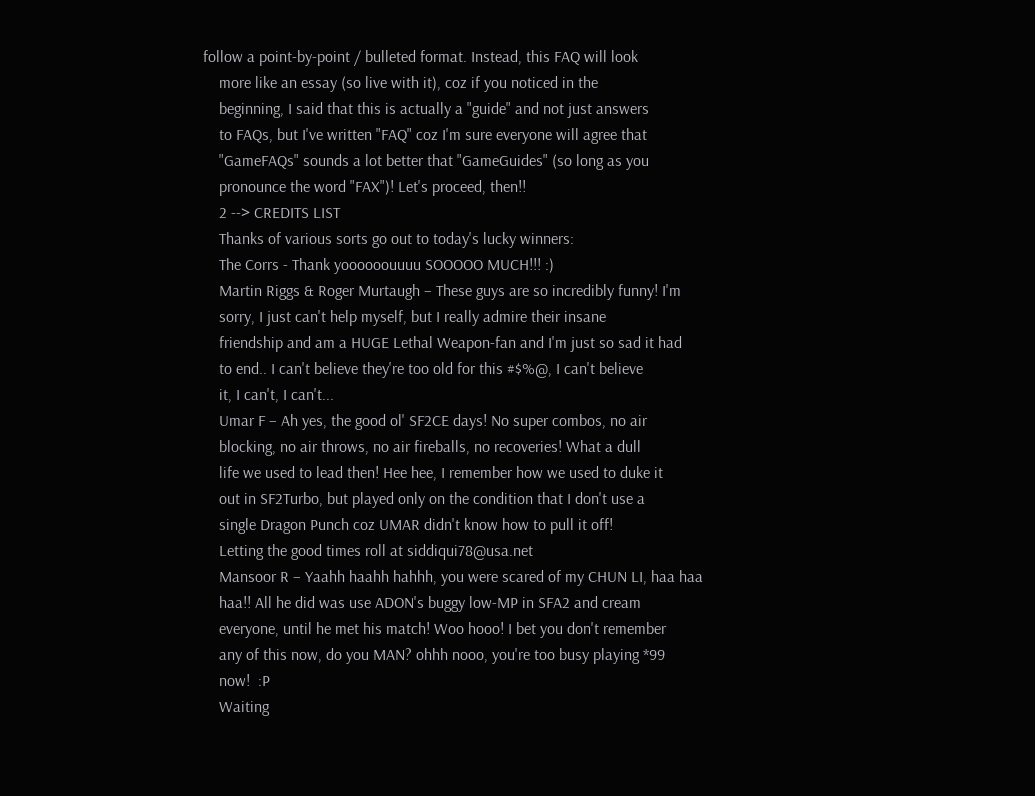follow a point-by-point / bulleted format. Instead, this FAQ will look
    more like an essay (so live with it), coz if you noticed in the
    beginning, I said that this is actually a "guide" and not just answers
    to FAQs, but I've written "FAQ" coz I'm sure everyone will agree that
    "GameFAQs" sounds a lot better that "GameGuides" (so long as you
    pronounce the word "FAX")! Let's proceed, then!!
    2 --> CREDITS LIST
    Thanks of various sorts go out to today's lucky winners:
    The Corrs - Thank yoooooouuuu SOOOOO MUCH!!! :)
    Martin Riggs & Roger Murtaugh – These guys are so incredibly funny! I'm
    sorry, I just can't help myself, but I really admire their insane
    friendship and am a HUGE Lethal Weapon-fan and I'm just so sad it had
    to end.. I can't believe they're too old for this #$%@, I can't believe
    it, I can't, I can't...
    Umar F – Ah yes, the good ol' SF2CE days! No super combos, no air
    blocking, no air throws, no air fireballs, no recoveries! What a dull
    life we used to lead then! Hee hee, I remember how we used to duke it
    out in SF2Turbo, but played only on the condition that I don't use a
    single Dragon Punch coz UMAR didn't know how to pull it off!
    Letting the good times roll at siddiqui78@usa.net
    Mansoor R – Yaahh haahh hahhh, you were scared of my CHUN LI, haa haa
    haa!! All he did was use ADON's buggy low-MP in SFA2 and cream
    everyone, until he met his match! Woo hooo! I bet you don't remember
    any of this now, do you MAN? ohhh nooo, you're too busy playing *99
    now!  :P
    Waiting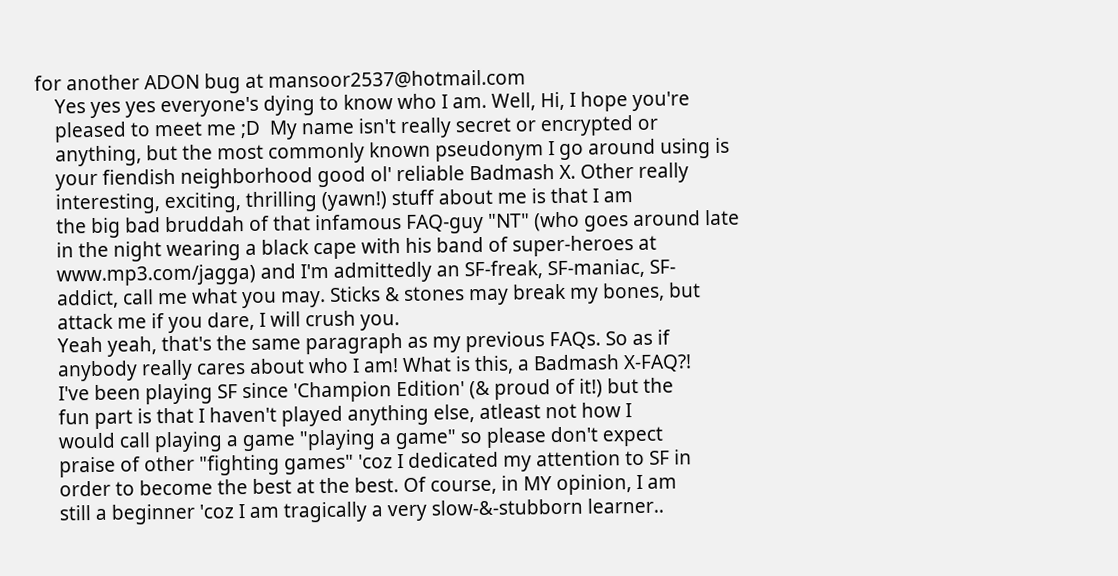for another ADON bug at mansoor2537@hotmail.com
    Yes yes yes everyone's dying to know who I am. Well, Hi, I hope you're
    pleased to meet me ;D  My name isn't really secret or encrypted or
    anything, but the most commonly known pseudonym I go around using is
    your fiendish neighborhood good ol' reliable Badmash X. Other really
    interesting, exciting, thrilling (yawn!) stuff about me is that I am
    the big bad bruddah of that infamous FAQ-guy "NT" (who goes around late
    in the night wearing a black cape with his band of super-heroes at
    www.mp3.com/jagga) and I'm admittedly an SF-freak, SF-maniac, SF-
    addict, call me what you may. Sticks & stones may break my bones, but
    attack me if you dare, I will crush you.
    Yeah yeah, that's the same paragraph as my previous FAQs. So as if
    anybody really cares about who I am! What is this, a Badmash X-FAQ?!
    I've been playing SF since 'Champion Edition' (& proud of it!) but the
    fun part is that I haven't played anything else, atleast not how I
    would call playing a game "playing a game" so please don't expect
    praise of other "fighting games" 'coz I dedicated my attention to SF in
    order to become the best at the best. Of course, in MY opinion, I am
    still a beginner 'coz I am tragically a very slow-&-stubborn learner..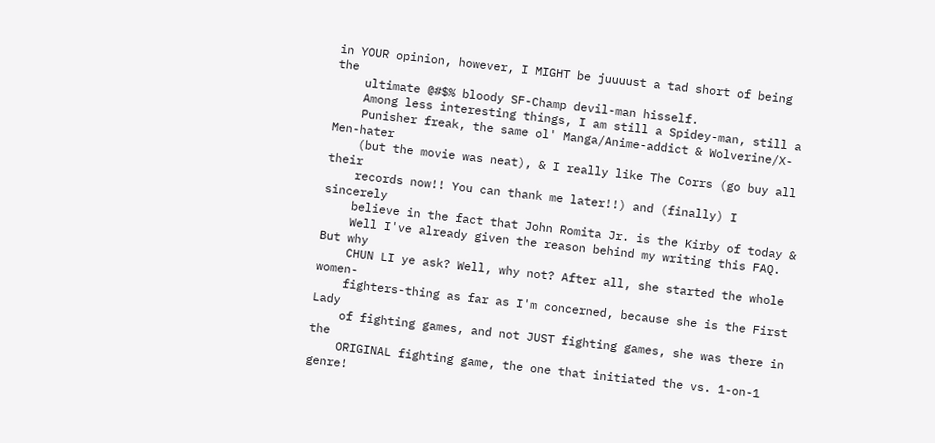in YOUR opinion, however, I MIGHT be juuuust a tad short of being the
    ultimate @#$% bloody SF-Champ devil-man hisself.
    Among less interesting things, I am still a Spidey-man, still a
    Punisher freak, the same ol' Manga/Anime-addict & Wolverine/X-Men-hater
    (but the movie was neat), & I really like The Corrs (go buy all their
    records now!! You can thank me later!!) and (finally) I sincerely
    believe in the fact that John Romita Jr. is the Kirby of today &
    Well I've already given the reason behind my writing this FAQ. But why
    CHUN LI ye ask? Well, why not? After all, she started the whole women-
    fighters-thing as far as I'm concerned, because she is the First Lady
    of fighting games, and not JUST fighting games, she was there in the
    ORIGINAL fighting game, the one that initiated the vs. 1-on-1 genre!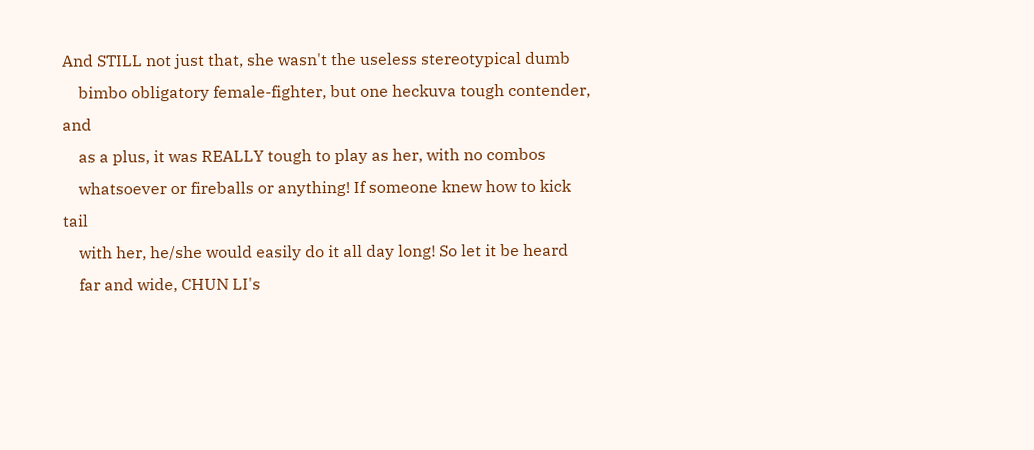And STILL not just that, she wasn't the useless stereotypical dumb
    bimbo obligatory female-fighter, but one heckuva tough contender, and
    as a plus, it was REALLY tough to play as her, with no combos
    whatsoever or fireballs or anything! If someone knew how to kick tail
    with her, he/she would easily do it all day long! So let it be heard
    far and wide, CHUN LI's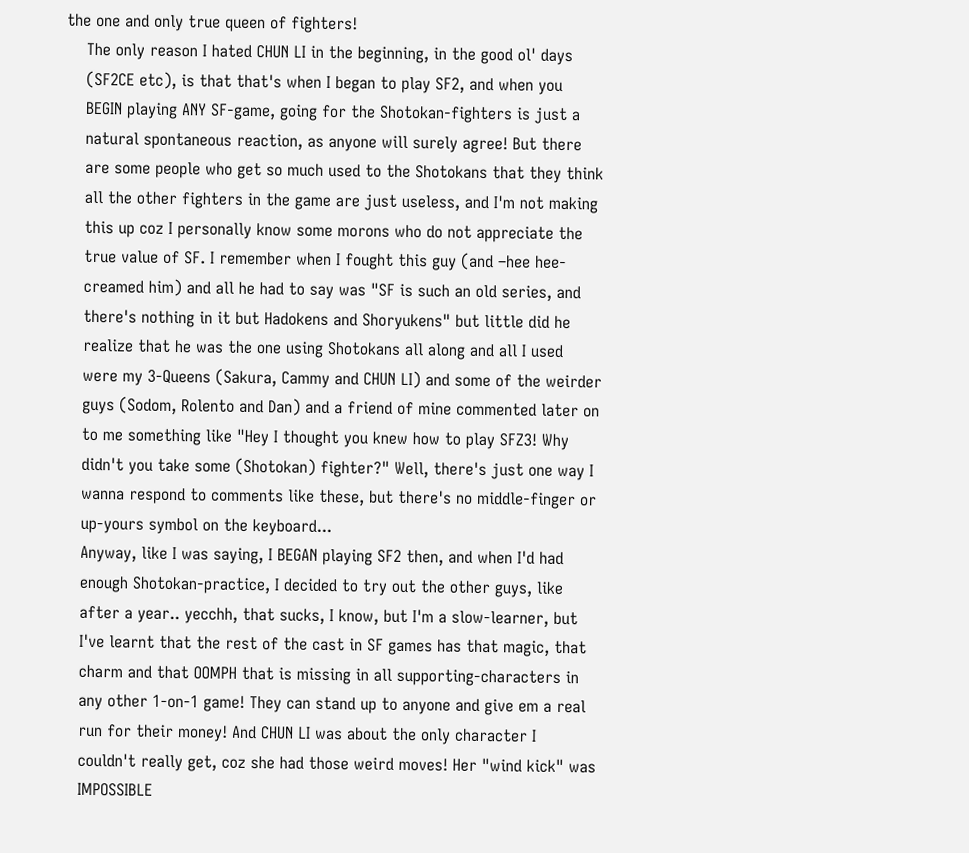the one and only true queen of fighters!
    The only reason I hated CHUN LI in the beginning, in the good ol' days
    (SF2CE etc), is that that's when I began to play SF2, and when you
    BEGIN playing ANY SF-game, going for the Shotokan-fighters is just a
    natural spontaneous reaction, as anyone will surely agree! But there
    are some people who get so much used to the Shotokans that they think
    all the other fighters in the game are just useless, and I'm not making
    this up coz I personally know some morons who do not appreciate the
    true value of SF. I remember when I fought this guy (and –hee hee-
    creamed him) and all he had to say was "SF is such an old series, and
    there's nothing in it but Hadokens and Shoryukens" but little did he
    realize that he was the one using Shotokans all along and all I used
    were my 3-Queens (Sakura, Cammy and CHUN LI) and some of the weirder
    guys (Sodom, Rolento and Dan) and a friend of mine commented later on
    to me something like "Hey I thought you knew how to play SFZ3! Why
    didn't you take some (Shotokan) fighter?" Well, there's just one way I
    wanna respond to comments like these, but there's no middle-finger or
    up-yours symbol on the keyboard...
    Anyway, like I was saying, I BEGAN playing SF2 then, and when I'd had
    enough Shotokan-practice, I decided to try out the other guys, like
    after a year.. yecchh, that sucks, I know, but I'm a slow-learner, but
    I've learnt that the rest of the cast in SF games has that magic, that
    charm and that OOMPH that is missing in all supporting-characters in
    any other 1-on-1 game! They can stand up to anyone and give em a real
    run for their money! And CHUN LI was about the only character I
    couldn't really get, coz she had those weird moves! Her "wind kick" was
    IMPOSSIBLE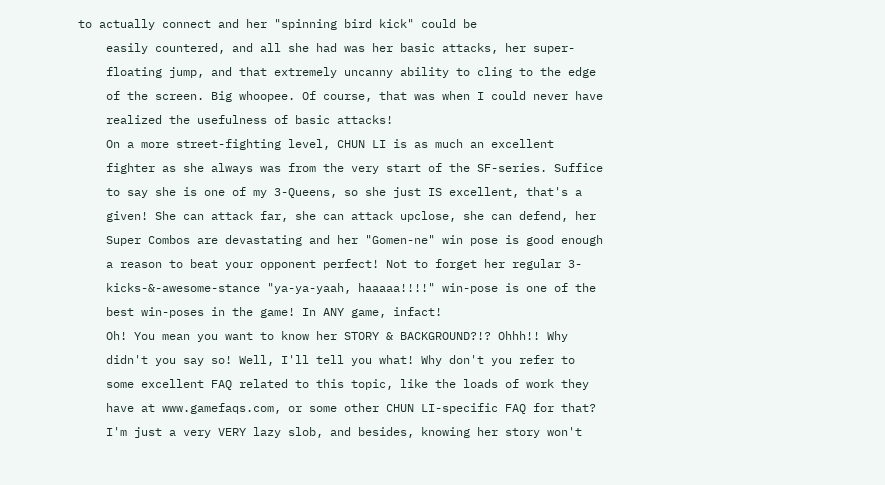to actually connect and her "spinning bird kick" could be
    easily countered, and all she had was her basic attacks, her super-
    floating jump, and that extremely uncanny ability to cling to the edge
    of the screen. Big whoopee. Of course, that was when I could never have
    realized the usefulness of basic attacks!
    On a more street-fighting level, CHUN LI is as much an excellent
    fighter as she always was from the very start of the SF-series. Suffice
    to say she is one of my 3-Queens, so she just IS excellent, that's a
    given! She can attack far, she can attack upclose, she can defend, her
    Super Combos are devastating and her "Gomen-ne" win pose is good enough
    a reason to beat your opponent perfect! Not to forget her regular 3-
    kicks-&-awesome-stance "ya-ya-yaah, haaaaa!!!!" win-pose is one of the
    best win-poses in the game! In ANY game, infact!
    Oh! You mean you want to know her STORY & BACKGROUND?!? Ohhh!! Why
    didn't you say so! Well, I'll tell you what! Why don't you refer to
    some excellent FAQ related to this topic, like the loads of work they
    have at www.gamefaqs.com, or some other CHUN LI-specific FAQ for that?
    I'm just a very VERY lazy slob, and besides, knowing her story won't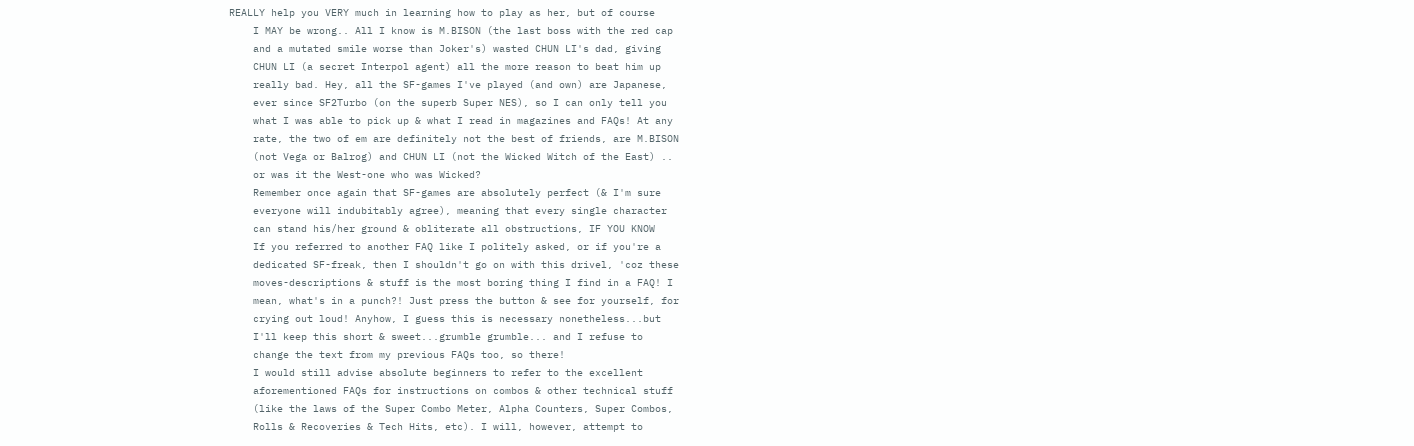REALLY help you VERY much in learning how to play as her, but of course
    I MAY be wrong.. All I know is M.BISON (the last boss with the red cap
    and a mutated smile worse than Joker's) wasted CHUN LI's dad, giving
    CHUN LI (a secret Interpol agent) all the more reason to beat him up
    really bad. Hey, all the SF-games I've played (and own) are Japanese,
    ever since SF2Turbo (on the superb Super NES), so I can only tell you
    what I was able to pick up & what I read in magazines and FAQs! At any
    rate, the two of em are definitely not the best of friends, are M.BISON
    (not Vega or Balrog) and CHUN LI (not the Wicked Witch of the East) ..
    or was it the West-one who was Wicked?
    Remember once again that SF-games are absolutely perfect (& I'm sure
    everyone will indubitably agree), meaning that every single character
    can stand his/her ground & obliterate all obstructions, IF YOU KNOW
    If you referred to another FAQ like I politely asked, or if you're a
    dedicated SF-freak, then I shouldn't go on with this drivel, 'coz these
    moves-descriptions & stuff is the most boring thing I find in a FAQ! I
    mean, what's in a punch?! Just press the button & see for yourself, for
    crying out loud! Anyhow, I guess this is necessary nonetheless...but
    I'll keep this short & sweet...grumble grumble... and I refuse to
    change the text from my previous FAQs too, so there!
    I would still advise absolute beginners to refer to the excellent
    aforementioned FAQs for instructions on combos & other technical stuff
    (like the laws of the Super Combo Meter, Alpha Counters, Super Combos,
    Rolls & Recoveries & Tech Hits, etc). I will, however, attempt to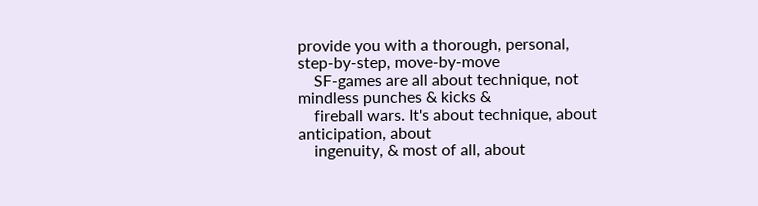provide you with a thorough, personal, step-by-step, move-by-move
    SF-games are all about technique, not mindless punches & kicks &
    fireball wars. It's about technique, about anticipation, about
    ingenuity, & most of all, about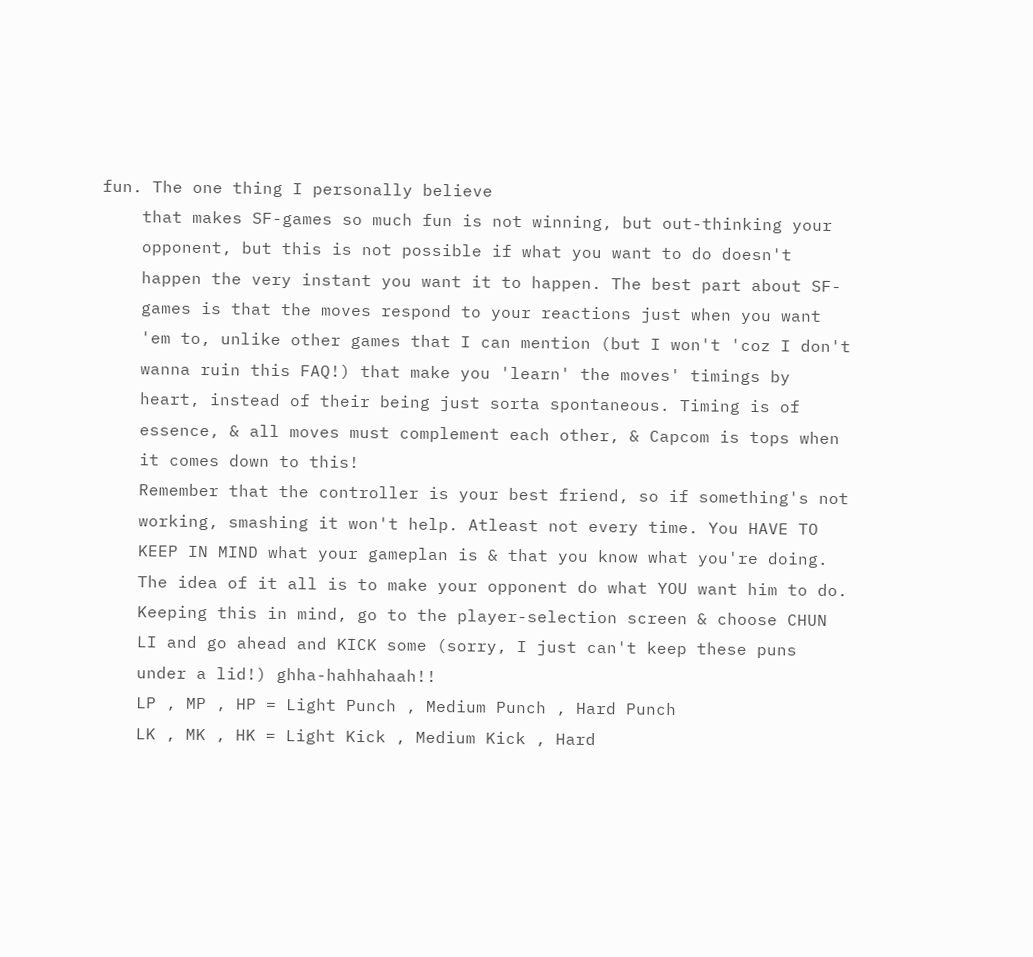fun. The one thing I personally believe
    that makes SF-games so much fun is not winning, but out-thinking your
    opponent, but this is not possible if what you want to do doesn't
    happen the very instant you want it to happen. The best part about SF-
    games is that the moves respond to your reactions just when you want
    'em to, unlike other games that I can mention (but I won't 'coz I don't
    wanna ruin this FAQ!) that make you 'learn' the moves' timings by
    heart, instead of their being just sorta spontaneous. Timing is of
    essence, & all moves must complement each other, & Capcom is tops when
    it comes down to this!
    Remember that the controller is your best friend, so if something's not
    working, smashing it won't help. Atleast not every time. You HAVE TO
    KEEP IN MIND what your gameplan is & that you know what you're doing.
    The idea of it all is to make your opponent do what YOU want him to do.
    Keeping this in mind, go to the player-selection screen & choose CHUN
    LI and go ahead and KICK some (sorry, I just can't keep these puns
    under a lid!) ghha-hahhahaah!!
    LP , MP , HP = Light Punch , Medium Punch , Hard Punch
    LK , MK , HK = Light Kick , Medium Kick , Hard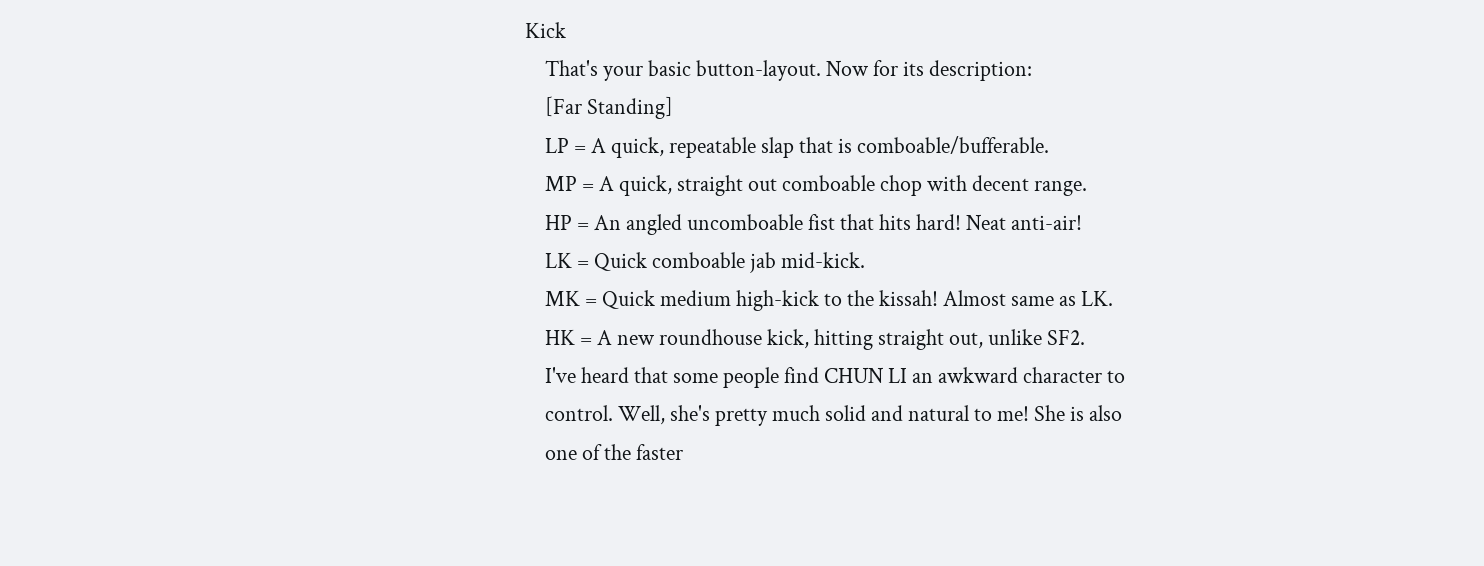Kick
    That's your basic button-layout. Now for its description:
    [Far Standing]
    LP = A quick, repeatable slap that is comboable/bufferable.
    MP = A quick, straight out comboable chop with decent range.
    HP = An angled uncomboable fist that hits hard! Neat anti-air!
    LK = Quick comboable jab mid-kick.
    MK = Quick medium high-kick to the kissah! Almost same as LK.
    HK = A new roundhouse kick, hitting straight out, unlike SF2.
    I've heard that some people find CHUN LI an awkward character to
    control. Well, she's pretty much solid and natural to me! She is also
    one of the faster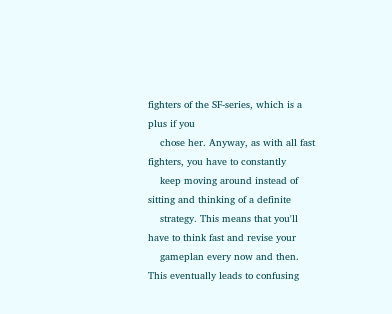fighters of the SF-series, which is a plus if you
    chose her. Anyway, as with all fast fighters, you have to constantly
    keep moving around instead of sitting and thinking of a definite
    strategy. This means that you'll have to think fast and revise your
    gameplan every now and then. This eventually leads to confusing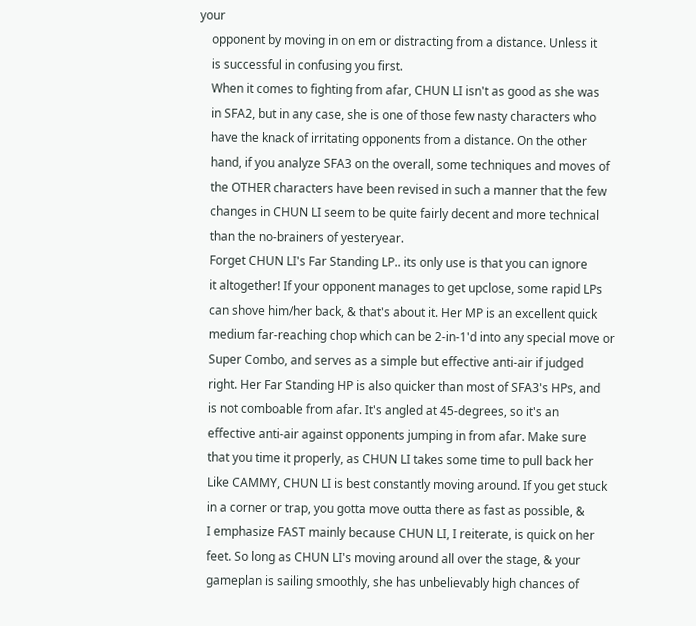your
    opponent by moving in on em or distracting from a distance. Unless it
    is successful in confusing you first.
    When it comes to fighting from afar, CHUN LI isn't as good as she was
    in SFA2, but in any case, she is one of those few nasty characters who
    have the knack of irritating opponents from a distance. On the other
    hand, if you analyze SFA3 on the overall, some techniques and moves of
    the OTHER characters have been revised in such a manner that the few
    changes in CHUN LI seem to be quite fairly decent and more technical
    than the no-brainers of yesteryear.
    Forget CHUN LI's Far Standing LP.. its only use is that you can ignore
    it altogether! If your opponent manages to get upclose, some rapid LPs
    can shove him/her back, & that's about it. Her MP is an excellent quick
    medium far-reaching chop which can be 2-in-1'd into any special move or
    Super Combo, and serves as a simple but effective anti-air if judged
    right. Her Far Standing HP is also quicker than most of SFA3's HPs, and
    is not comboable from afar. It's angled at 45-degrees, so it's an
    effective anti-air against opponents jumping in from afar. Make sure
    that you time it properly, as CHUN LI takes some time to pull back her
    Like CAMMY, CHUN LI is best constantly moving around. If you get stuck
    in a corner or trap, you gotta move outta there as fast as possible, &
    I emphasize FAST mainly because CHUN LI, I reiterate, is quick on her
    feet. So long as CHUN LI's moving around all over the stage, & your
    gameplan is sailing smoothly, she has unbelievably high chances of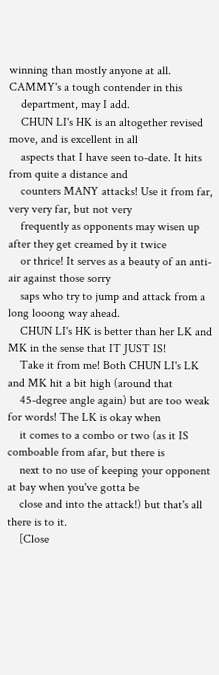winning than mostly anyone at all. CAMMY's a tough contender in this
    department, may I add.
    CHUN LI's HK is an altogether revised move, and is excellent in all
    aspects that I have seen to-date. It hits from quite a distance and
    counters MANY attacks! Use it from far, very very far, but not very
    frequently as opponents may wisen up after they get creamed by it twice
    or thrice! It serves as a beauty of an anti-air against those sorry
    saps who try to jump and attack from a long looong way ahead.
    CHUN LI's HK is better than her LK and MK in the sense that IT JUST IS!
    Take it from me! Both CHUN LI's LK and MK hit a bit high (around that
    45-degree angle again) but are too weak for words! The LK is okay when
    it comes to a combo or two (as it IS comboable from afar, but there is
    next to no use of keeping your opponent at bay when you've gotta be
    close and into the attack!) but that's all there is to it.
    [Close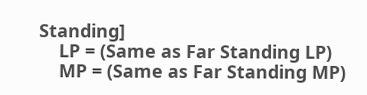Standing]
    LP = (Same as Far Standing LP)
    MP = (Same as Far Standing MP)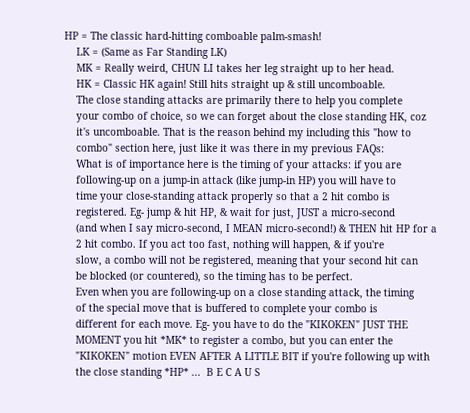HP = The classic hard-hitting comboable palm-smash!
    LK = (Same as Far Standing LK)
    MK = Really weird, CHUN LI takes her leg straight up to her head.
    HK = Classic HK again! Still hits straight up & still uncomboable.
    The close standing attacks are primarily there to help you complete
    your combo of choice, so we can forget about the close standing HK, coz
    it's uncomboable. That is the reason behind my including this "how to
    combo" section here, just like it was there in my previous FAQs:
    What is of importance here is the timing of your attacks: if you are
    following-up on a jump-in attack (like jump-in HP) you will have to
    time your close-standing attack properly so that a 2 hit combo is
    registered. Eg- jump & hit HP, & wait for just, JUST a micro-second
    (and when I say micro-second, I MEAN micro-second!) & THEN hit HP for a
    2 hit combo. If you act too fast, nothing will happen, & if you're
    slow, a combo will not be registered, meaning that your second hit can
    be blocked (or countered), so the timing has to be perfect.
    Even when you are following-up on a close standing attack, the timing
    of the special move that is buffered to complete your combo is
    different for each move. Eg- you have to do the "KIKOKEN" JUST THE
    MOMENT you hit *MK* to register a combo, but you can enter the
    "KIKOKEN" motion EVEN AFTER A LITTLE BIT if you're following up with
    the close standing *HP* ...  B E C A U S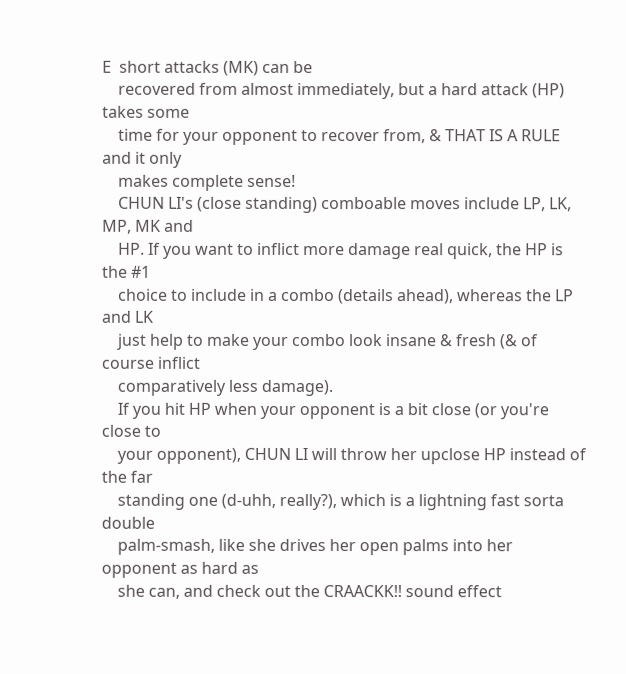E  short attacks (MK) can be
    recovered from almost immediately, but a hard attack (HP) takes some
    time for your opponent to recover from, & THAT IS A RULE and it only
    makes complete sense!
    CHUN LI's (close standing) comboable moves include LP, LK, MP, MK and
    HP. If you want to inflict more damage real quick, the HP is the #1
    choice to include in a combo (details ahead), whereas the LP and LK
    just help to make your combo look insane & fresh (& of course inflict
    comparatively less damage).
    If you hit HP when your opponent is a bit close (or you're close to
    your opponent), CHUN LI will throw her upclose HP instead of the far
    standing one (d-uhh, really?), which is a lightning fast sorta double
    palm-smash, like she drives her open palms into her opponent as hard as
    she can, and check out the CRAACKK!! sound effect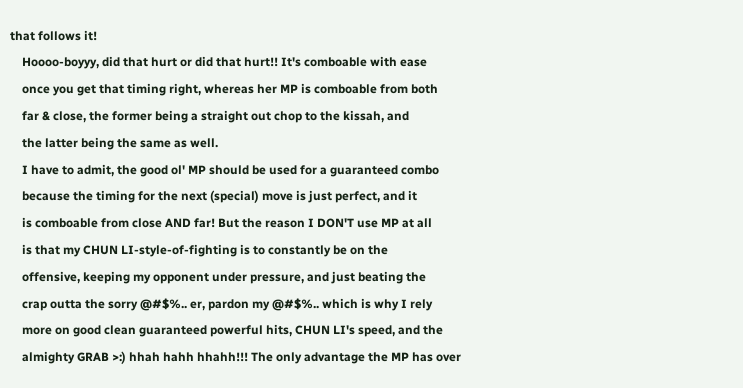that follows it!
    Hoooo-boyyy, did that hurt or did that hurt!! It's comboable with ease
    once you get that timing right, whereas her MP is comboable from both
    far & close, the former being a straight out chop to the kissah, and
    the latter being the same as well.
    I have to admit, the good ol' MP should be used for a guaranteed combo
    because the timing for the next (special) move is just perfect, and it
    is comboable from close AND far! But the reason I DON'T use MP at all
    is that my CHUN LI-style-of-fighting is to constantly be on the
    offensive, keeping my opponent under pressure, and just beating the
    crap outta the sorry @#$%.. er, pardon my @#$%.. which is why I rely
    more on good clean guaranteed powerful hits, CHUN LI's speed, and the
    almighty GRAB >:) hhah hahh hhahh!!! The only advantage the MP has over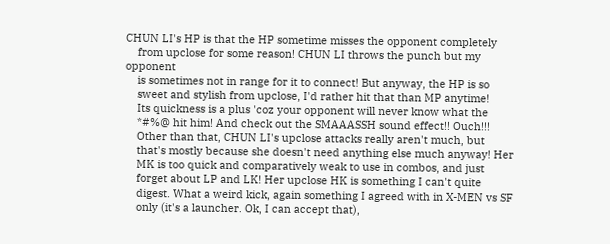CHUN LI's HP is that the HP sometime misses the opponent completely
    from upclose for some reason! CHUN LI throws the punch but my opponent
    is sometimes not in range for it to connect! But anyway, the HP is so
    sweet and stylish from upclose, I'd rather hit that than MP anytime!
    Its quickness is a plus 'coz your opponent will never know what the
    *#%@ hit him! And check out the SMAAASSH sound effect!! Ouch!!!
    Other than that, CHUN LI's upclose attacks really aren't much, but
    that's mostly because she doesn't need anything else much anyway! Her
    MK is too quick and comparatively weak to use in combos, and just
    forget about LP and LK! Her upclose HK is something I can't quite
    digest. What a weird kick, again something I agreed with in X-MEN vs SF
    only (it's a launcher. Ok, I can accept that),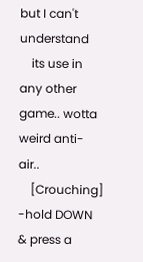but I can't understand
    its use in any other game.. wotta weird anti-air..
    [Crouching] -hold DOWN & press a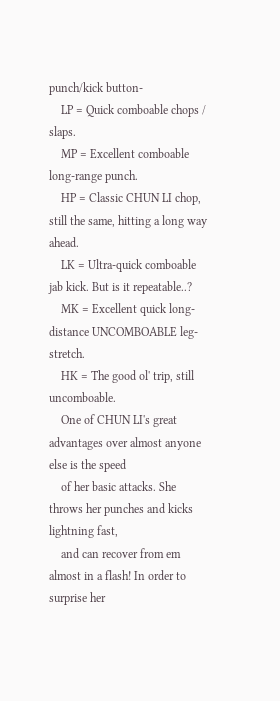punch/kick button-
    LP = Quick comboable chops / slaps.
    MP = Excellent comboable long-range punch.
    HP = Classic CHUN LI chop, still the same, hitting a long way ahead.
    LK = Ultra-quick comboable jab kick. But is it repeatable..?
    MK = Excellent quick long-distance UNCOMBOABLE leg-stretch.
    HK = The good ol' trip, still uncomboable.
    One of CHUN LI's great advantages over almost anyone else is the speed
    of her basic attacks. She throws her punches and kicks lightning fast,
    and can recover from em almost in a flash! In order to surprise her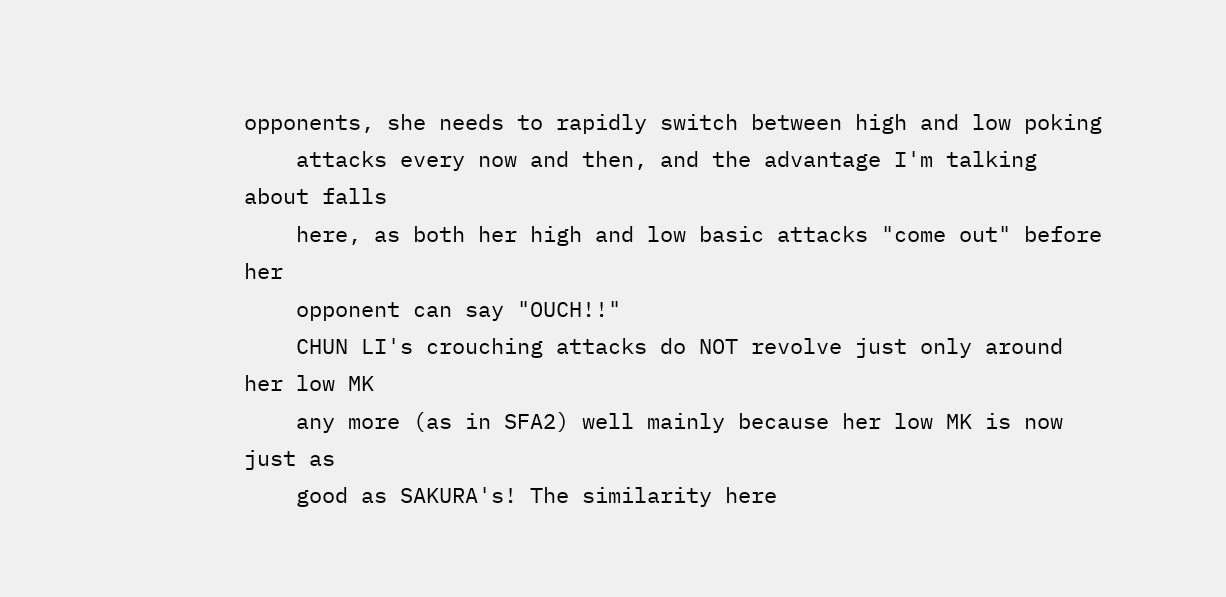opponents, she needs to rapidly switch between high and low poking
    attacks every now and then, and the advantage I'm talking about falls
    here, as both her high and low basic attacks "come out" before her
    opponent can say "OUCH!!"
    CHUN LI's crouching attacks do NOT revolve just only around her low MK
    any more (as in SFA2) well mainly because her low MK is now just as
    good as SAKURA's! The similarity here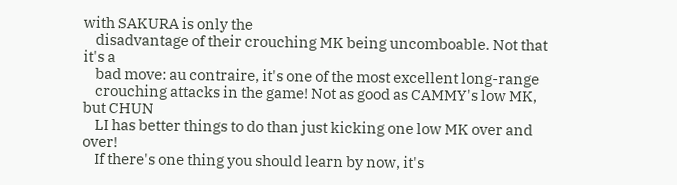with SAKURA is only the
    disadvantage of their crouching MK being uncomboable. Not that it's a
    bad move: au contraire, it's one of the most excellent long-range
    crouching attacks in the game! Not as good as CAMMY's low MK, but CHUN
    LI has better things to do than just kicking one low MK over and over!
    If there's one thing you should learn by now, it's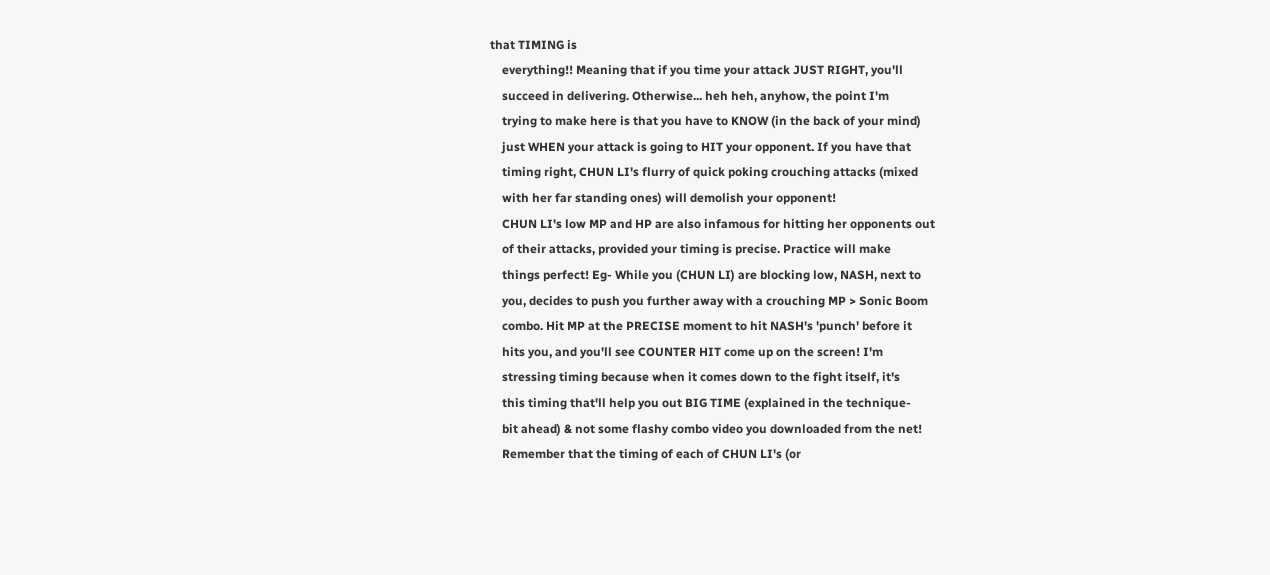that TIMING is
    everything!! Meaning that if you time your attack JUST RIGHT, you'll
    succeed in delivering. Otherwise... heh heh, anyhow, the point I'm
    trying to make here is that you have to KNOW (in the back of your mind)
    just WHEN your attack is going to HIT your opponent. If you have that
    timing right, CHUN LI's flurry of quick poking crouching attacks (mixed
    with her far standing ones) will demolish your opponent!
    CHUN LI's low MP and HP are also infamous for hitting her opponents out
    of their attacks, provided your timing is precise. Practice will make
    things perfect! Eg- While you (CHUN LI) are blocking low, NASH, next to
    you, decides to push you further away with a crouching MP > Sonic Boom
    combo. Hit MP at the PRECISE moment to hit NASH's 'punch' before it
    hits you, and you'll see COUNTER HIT come up on the screen! I'm
    stressing timing because when it comes down to the fight itself, it's
    this timing that'll help you out BIG TIME (explained in the technique-
    bit ahead) & not some flashy combo video you downloaded from the net!
    Remember that the timing of each of CHUN LI's (or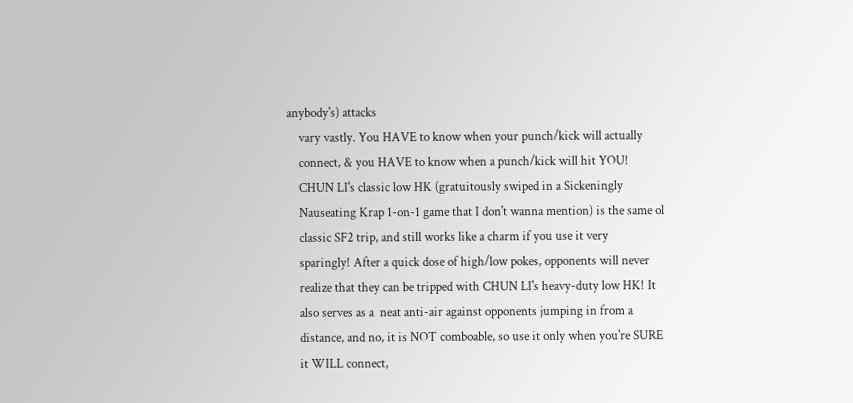anybody's) attacks
    vary vastly. You HAVE to know when your punch/kick will actually
    connect, & you HAVE to know when a punch/kick will hit YOU!
    CHUN LI's classic low HK (gratuitously swiped in a Sickeningly
    Nauseating Krap 1-on-1 game that I don't wanna mention) is the same ol
    classic SF2 trip, and still works like a charm if you use it very
    sparingly! After a quick dose of high/low pokes, opponents will never
    realize that they can be tripped with CHUN LI's heavy-duty low HK! It
    also serves as a  neat anti-air against opponents jumping in from a
    distance, and no, it is NOT comboable, so use it only when you're SURE
    it WILL connect,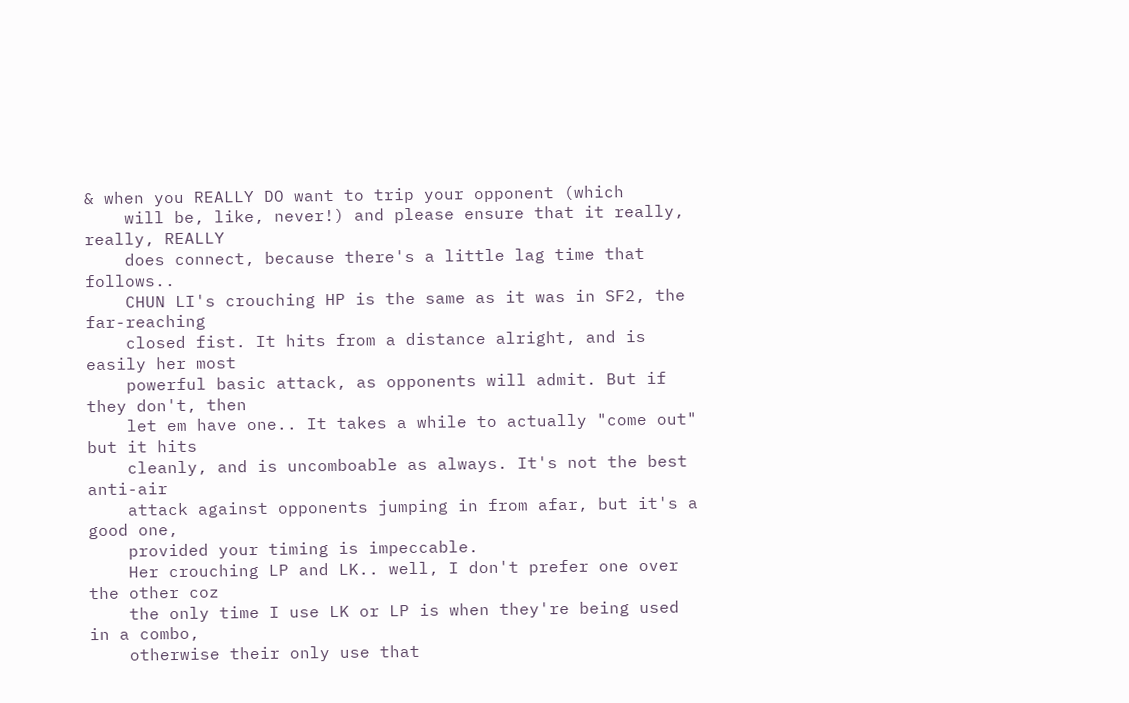& when you REALLY DO want to trip your opponent (which
    will be, like, never!) and please ensure that it really, really, REALLY
    does connect, because there's a little lag time that follows..
    CHUN LI's crouching HP is the same as it was in SF2, the far-reaching
    closed fist. It hits from a distance alright, and is easily her most
    powerful basic attack, as opponents will admit. But if they don't, then
    let em have one.. It takes a while to actually "come out" but it hits
    cleanly, and is uncomboable as always. It's not the best anti-air
    attack against opponents jumping in from afar, but it's a good one,
    provided your timing is impeccable.
    Her crouching LP and LK.. well, I don't prefer one over the other coz
    the only time I use LK or LP is when they're being used in a combo,
    otherwise their only use that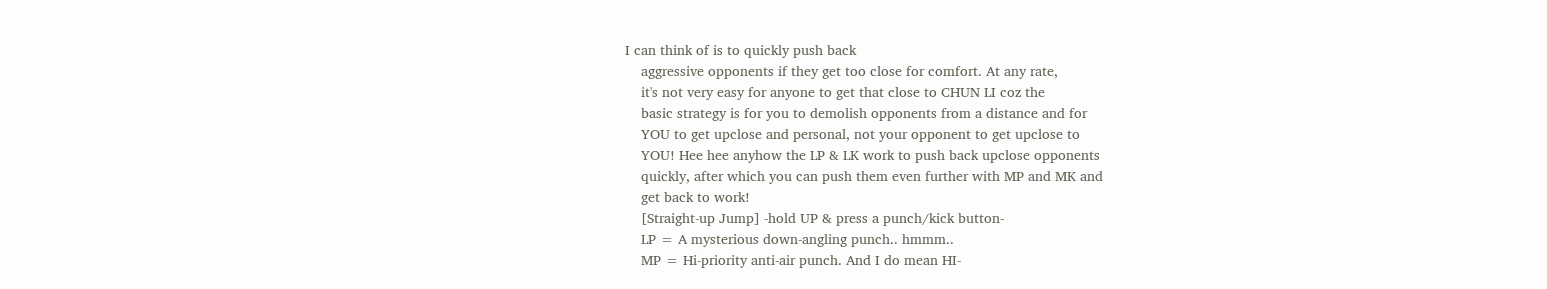I can think of is to quickly push back
    aggressive opponents if they get too close for comfort. At any rate,
    it's not very easy for anyone to get that close to CHUN LI coz the
    basic strategy is for you to demolish opponents from a distance and for
    YOU to get upclose and personal, not your opponent to get upclose to
    YOU! Hee hee anyhow the LP & LK work to push back upclose opponents
    quickly, after which you can push them even further with MP and MK and
    get back to work!
    [Straight-up Jump] -hold UP & press a punch/kick button-
    LP = A mysterious down-angling punch.. hmmm..
    MP = Hi-priority anti-air punch. And I do mean HI-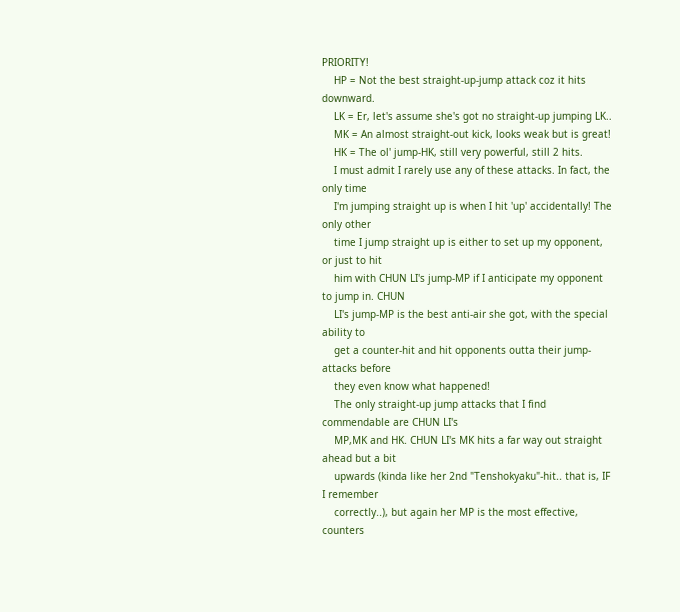PRIORITY!
    HP = Not the best straight-up-jump attack coz it hits downward.
    LK = Er, let's assume she's got no straight-up jumping LK..
    MK = An almost straight-out kick, looks weak but is great!
    HK = The ol' jump-HK, still very powerful, still 2 hits.
    I must admit I rarely use any of these attacks. In fact, the only time
    I'm jumping straight up is when I hit 'up' accidentally! The only other
    time I jump straight up is either to set up my opponent, or just to hit
    him with CHUN LI's jump-MP if I anticipate my opponent to jump in. CHUN
    LI's jump-MP is the best anti-air she got, with the special ability to
    get a counter-hit and hit opponents outta their jump-attacks before
    they even know what happened!
    The only straight-up jump attacks that I find commendable are CHUN LI's
    MP,MK and HK. CHUN LI's MK hits a far way out straight ahead but a bit
    upwards (kinda like her 2nd "Tenshokyaku"-hit.. that is, IF I remember
    correctly..), but again her MP is the most effective, counters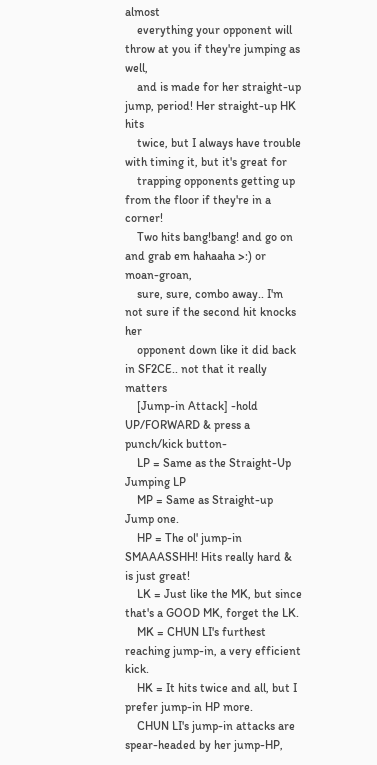almost
    everything your opponent will throw at you if they're jumping as well,
    and is made for her straight-up jump, period! Her straight-up HK hits
    twice, but I always have trouble with timing it, but it's great for
    trapping opponents getting up from the floor if they're in a corner!
    Two hits bang!bang! and go on and grab em hahaaha >:) or moan-groan,
    sure, sure, combo away.. I'm not sure if the second hit knocks her
    opponent down like it did back in SF2CE.. not that it really matters
    [Jump-in Attack] -hold UP/FORWARD & press a punch/kick button-
    LP = Same as the Straight-Up Jumping LP
    MP = Same as Straight-up Jump one.
    HP = The ol' jump-in SMAAASSHH! Hits really hard & is just great!
    LK = Just like the MK, but since that's a GOOD MK, forget the LK.
    MK = CHUN LI's furthest reaching jump-in, a very efficient kick.
    HK = It hits twice and all, but I prefer jump-in HP more.
    CHUN LI's jump-in attacks are spear-headed by her jump-HP,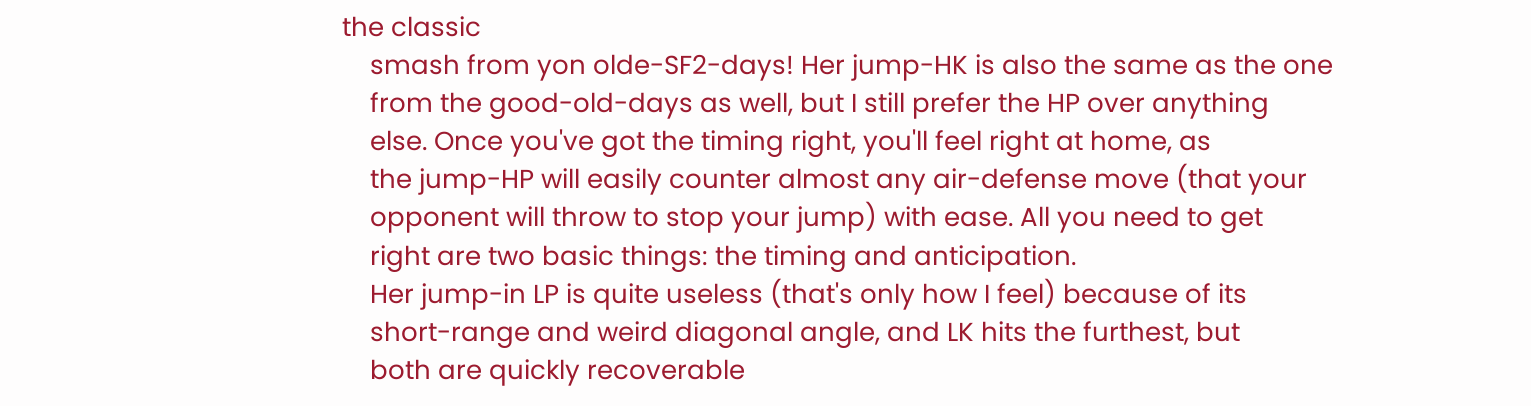the classic
    smash from yon olde-SF2-days! Her jump-HK is also the same as the one
    from the good-old-days as well, but I still prefer the HP over anything
    else. Once you've got the timing right, you'll feel right at home, as
    the jump-HP will easily counter almost any air-defense move (that your
    opponent will throw to stop your jump) with ease. All you need to get
    right are two basic things: the timing and anticipation.
    Her jump-in LP is quite useless (that's only how I feel) because of its
    short-range and weird diagonal angle, and LK hits the furthest, but
    both are quickly recoverable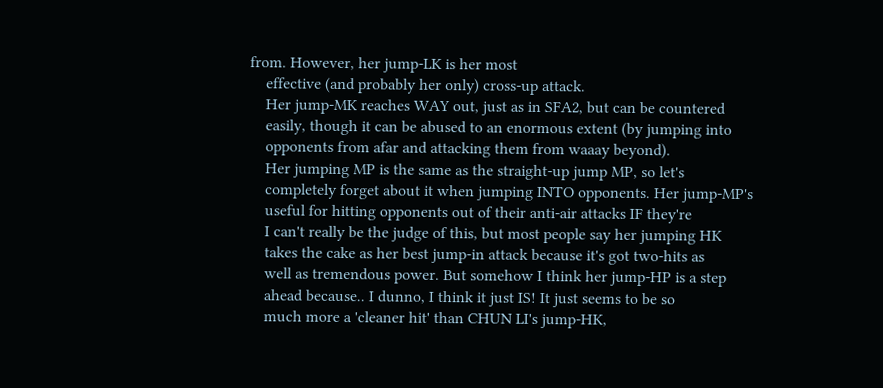from. However, her jump-LK is her most
    effective (and probably her only) cross-up attack.
    Her jump-MK reaches WAY out, just as in SFA2, but can be countered
    easily, though it can be abused to an enormous extent (by jumping into
    opponents from afar and attacking them from waaay beyond).
    Her jumping MP is the same as the straight-up jump MP, so let's
    completely forget about it when jumping INTO opponents. Her jump-MP's
    useful for hitting opponents out of their anti-air attacks IF they're
    I can't really be the judge of this, but most people say her jumping HK
    takes the cake as her best jump-in attack because it's got two-hits as
    well as tremendous power. But somehow I think her jump-HP is a step
    ahead because.. I dunno, I think it just IS! It just seems to be so
    much more a 'cleaner hit' than CHUN LI's jump-HK,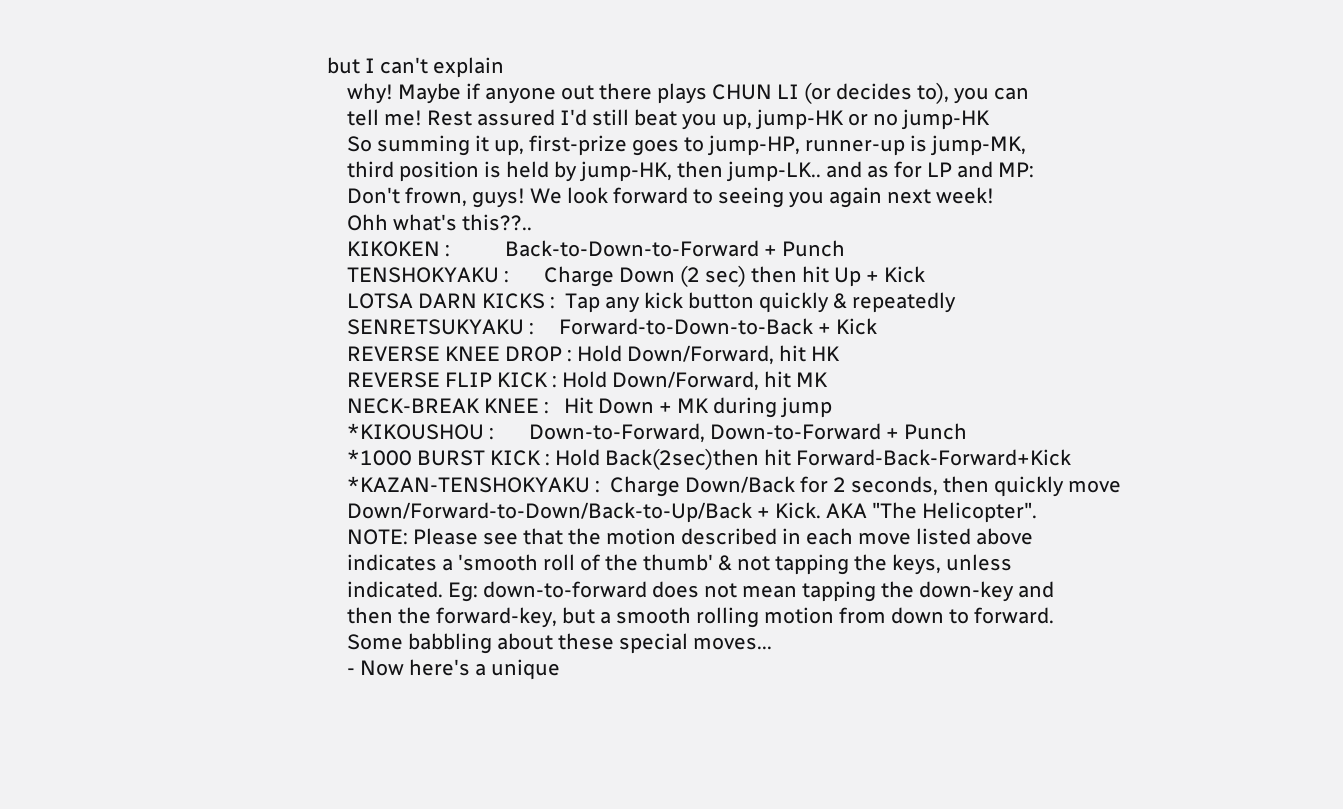but I can't explain
    why! Maybe if anyone out there plays CHUN LI (or decides to), you can
    tell me! Rest assured I'd still beat you up, jump-HK or no jump-HK
    So summing it up, first-prize goes to jump-HP, runner-up is jump-MK,
    third position is held by jump-HK, then jump-LK.. and as for LP and MP:
    Don't frown, guys! We look forward to seeing you again next week!
    Ohh what's this??..
    KIKOKEN :           Back-to-Down-to-Forward + Punch
    TENSHOKYAKU :       Charge Down (2 sec) then hit Up + Kick
    LOTSA DARN KICKS :  Tap any kick button quickly & repeatedly
    SENRETSUKYAKU :     Forward-to-Down-to-Back + Kick
    REVERSE KNEE DROP : Hold Down/Forward, hit HK
    REVERSE FLIP KICK : Hold Down/Forward, hit MK
    NECK-BREAK KNEE :   Hit Down + MK during jump
    *KIKOUSHOU :       Down-to-Forward, Down-to-Forward + Punch
    *1000 BURST KICK : Hold Back(2sec)then hit Forward-Back-Forward+Kick
    *KAZAN-TENSHOKYAKU :  Charge Down/Back for 2 seconds, then quickly move
    Down/Forward-to-Down/Back-to-Up/Back + Kick. AKA "The Helicopter".
    NOTE: Please see that the motion described in each move listed above
    indicates a 'smooth roll of the thumb' & not tapping the keys, unless
    indicated. Eg: down-to-forward does not mean tapping the down-key and
    then the forward-key, but a smooth rolling motion from down to forward.
    Some babbling about these special moves...
    - Now here's a unique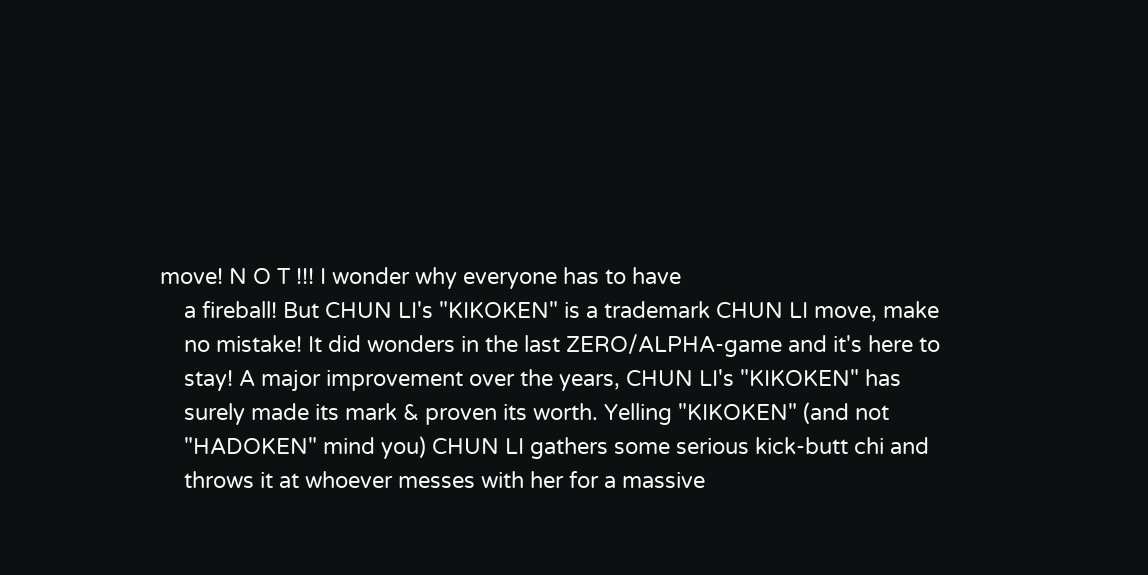move! N O T !!! I wonder why everyone has to have
    a fireball! But CHUN LI's "KIKOKEN" is a trademark CHUN LI move, make
    no mistake! It did wonders in the last ZERO/ALPHA-game and it's here to
    stay! A major improvement over the years, CHUN LI's "KIKOKEN" has
    surely made its mark & proven its worth. Yelling "KIKOKEN" (and not
    "HADOKEN" mind you) CHUN LI gathers some serious kick-butt chi and
    throws it at whoever messes with her for a massive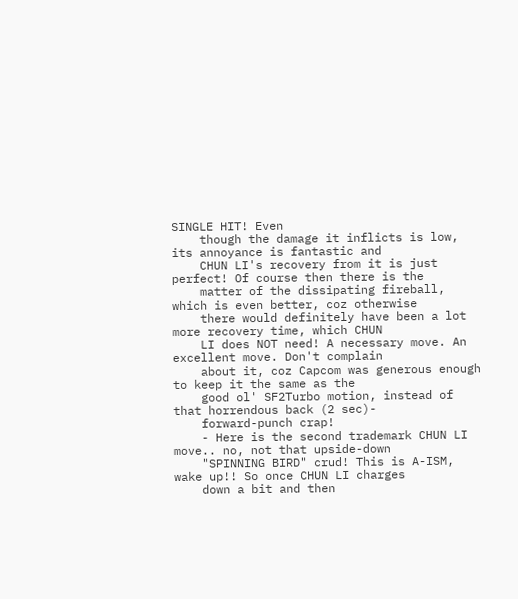SINGLE HIT! Even
    though the damage it inflicts is low, its annoyance is fantastic and
    CHUN LI's recovery from it is just perfect! Of course then there is the
    matter of the dissipating fireball, which is even better, coz otherwise
    there would definitely have been a lot more recovery time, which CHUN
    LI does NOT need! A necessary move. An excellent move. Don't complain
    about it, coz Capcom was generous enough to keep it the same as the
    good ol' SF2Turbo motion, instead of that horrendous back (2 sec)-
    forward-punch crap!
    - Here is the second trademark CHUN LI move.. no, not that upside-down
    "SPINNING BIRD" crud! This is A-ISM, wake up!! So once CHUN LI charges
    down a bit and then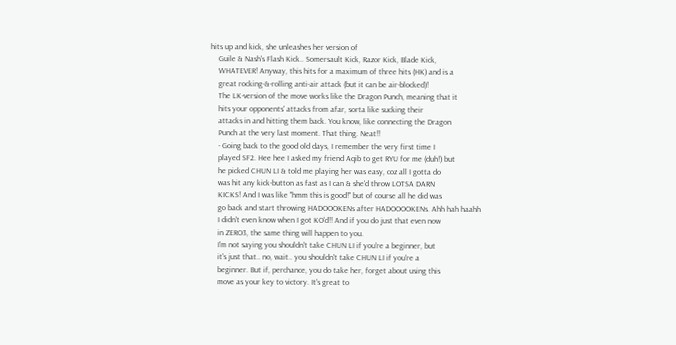hits up and kick, she unleashes her version of
    Guile & Nash's Flash Kick.. Somersault Kick, Razor Kick, Blade Kick,
    WHATEVER! Anyway, this hits for a maximum of three hits (HK) and is a
    great rocking-&-rolling anti-air attack (but it can be air-blocked)!
    The LK-version of the move works like the Dragon Punch, meaning that it
    hits your opponents' attacks from afar, sorta like sucking their
    attacks in and hitting them back. You know, like connecting the Dragon
    Punch at the very last moment. That thing. Neat!!
    - Going back to the good old days, I remember the very first time I
    played SF2. Hee hee I asked my friend Aqib to get RYU for me (duh!) but
    he picked CHUN LI & told me playing her was easy, coz all I gotta do
    was hit any kick-button as fast as I can & she'd throw LOTSA DARN
    KICKS! And I was like "hmm this is good!" but of course all he did was
    go back and start throwing HADOOOKENs after HADOOOOKENs. Ahh hah haahh
    I didn't even know when I got KO'd!! And if you do just that even now
    in ZERO3, the same thing will happen to you.
    I'm not saying you shouldn't take CHUN LI if you're a beginner, but
    it's just that.. no, wait.. you shouldn't take CHUN LI if you're a
    beginner. But if, perchance, you do take her, forget about using this
    move as your key to victory. It's great to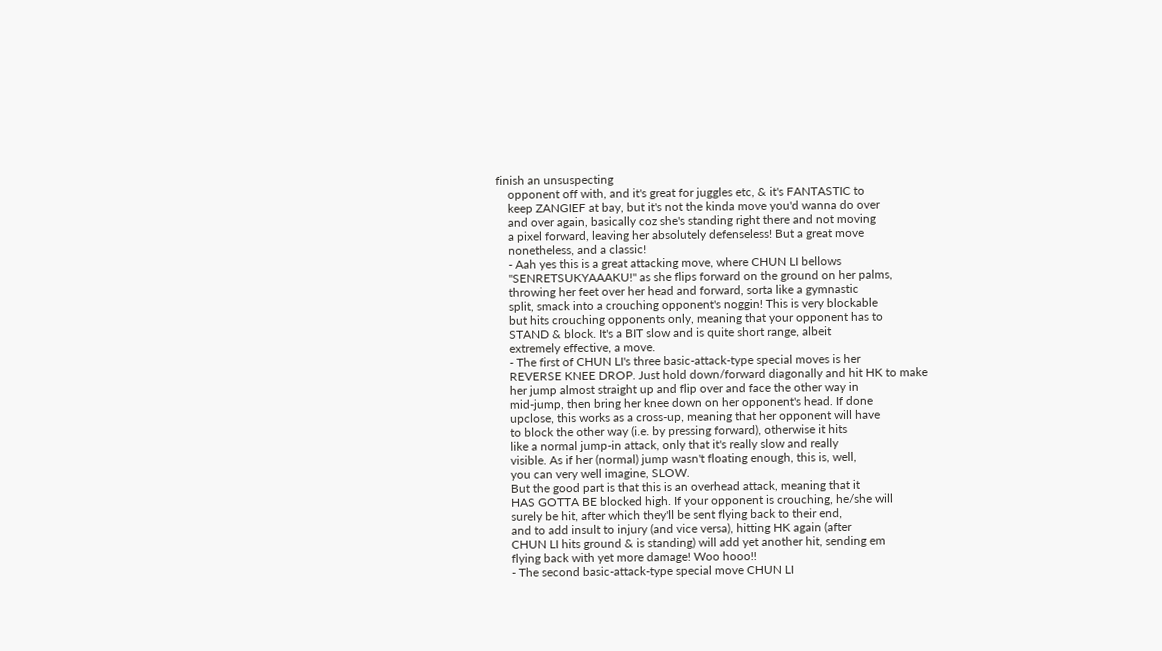finish an unsuspecting
    opponent off with, and it's great for juggles etc, & it's FANTASTIC to
    keep ZANGIEF at bay, but it's not the kinda move you'd wanna do over
    and over again, basically coz she's standing right there and not moving
    a pixel forward, leaving her absolutely defenseless! But a great move
    nonetheless, and a classic!
    - Aah yes this is a great attacking move, where CHUN LI bellows
    "SENRETSUKYAAAKU!" as she flips forward on the ground on her palms,
    throwing her feet over her head and forward, sorta like a gymnastic
    split, smack into a crouching opponent's noggin! This is very blockable
    but hits crouching opponents only, meaning that your opponent has to
    STAND & block. It's a BIT slow and is quite short range, albeit
    extremely effective, a move.
    - The first of CHUN LI's three basic-attack-type special moves is her
    REVERSE KNEE DROP. Just hold down/forward diagonally and hit HK to make
    her jump almost straight up and flip over and face the other way in
    mid-jump, then bring her knee down on her opponent's head. If done
    upclose, this works as a cross-up, meaning that her opponent will have
    to block the other way (i.e. by pressing forward), otherwise it hits
    like a normal jump-in attack, only that it's really slow and really
    visible. As if her (normal) jump wasn't floating enough, this is, well,
    you can very well imagine, SLOW.
    But the good part is that this is an overhead attack, meaning that it
    HAS GOTTA BE blocked high. If your opponent is crouching, he/she will
    surely be hit, after which they'll be sent flying back to their end,
    and to add insult to injury (and vice versa), hitting HK again (after
    CHUN LI hits ground & is standing) will add yet another hit, sending em
    flying back with yet more damage! Woo hooo!!
    - The second basic-attack-type special move CHUN LI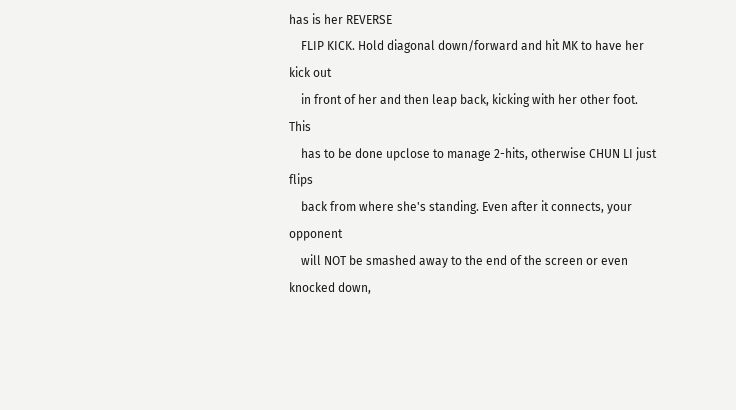has is her REVERSE
    FLIP KICK. Hold diagonal down/forward and hit MK to have her kick out
    in front of her and then leap back, kicking with her other foot. This
    has to be done upclose to manage 2-hits, otherwise CHUN LI just flips
    back from where she's standing. Even after it connects, your opponent
    will NOT be smashed away to the end of the screen or even knocked down,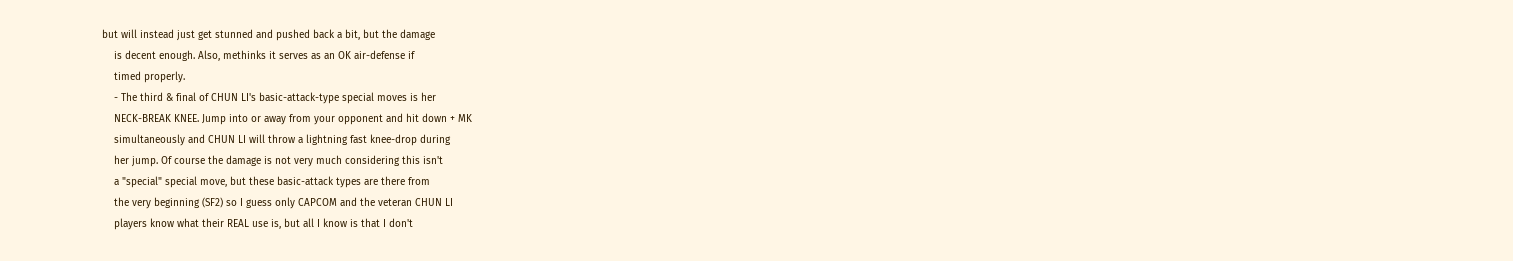but will instead just get stunned and pushed back a bit, but the damage
    is decent enough. Also, methinks it serves as an OK air-defense if
    timed properly.
    - The third & final of CHUN LI's basic-attack-type special moves is her
    NECK-BREAK KNEE. Jump into or away from your opponent and hit down + MK
    simultaneously and CHUN LI will throw a lightning fast knee-drop during
    her jump. Of course the damage is not very much considering this isn't
    a "special" special move, but these basic-attack types are there from
    the very beginning (SF2) so I guess only CAPCOM and the veteran CHUN LI
    players know what their REAL use is, but all I know is that I don't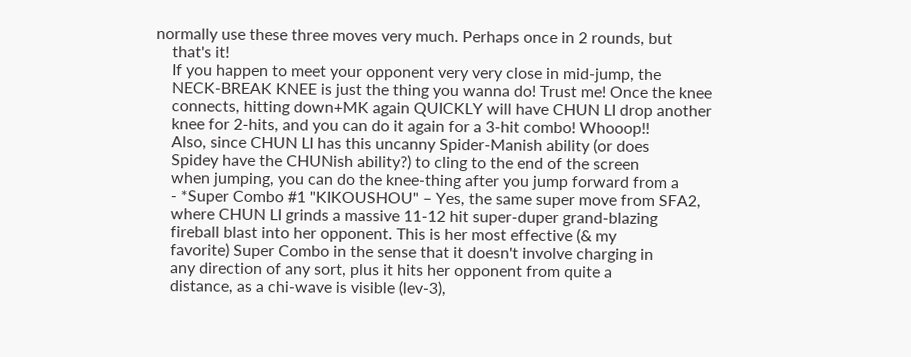normally use these three moves very much. Perhaps once in 2 rounds, but
    that's it!
    If you happen to meet your opponent very very close in mid-jump, the
    NECK-BREAK KNEE is just the thing you wanna do! Trust me! Once the knee
    connects, hitting down+MK again QUICKLY will have CHUN LI drop another
    knee for 2-hits, and you can do it again for a 3-hit combo! Whooop!!
    Also, since CHUN LI has this uncanny Spider-Manish ability (or does
    Spidey have the CHUNish ability?) to cling to the end of the screen
    when jumping, you can do the knee-thing after you jump forward from a
    - *Super Combo #1 "KIKOUSHOU" – Yes, the same super move from SFA2,
    where CHUN LI grinds a massive 11-12 hit super-duper grand-blazing
    fireball blast into her opponent. This is her most effective (& my
    favorite) Super Combo in the sense that it doesn't involve charging in
    any direction of any sort, plus it hits her opponent from quite a
    distance, as a chi-wave is visible (lev-3),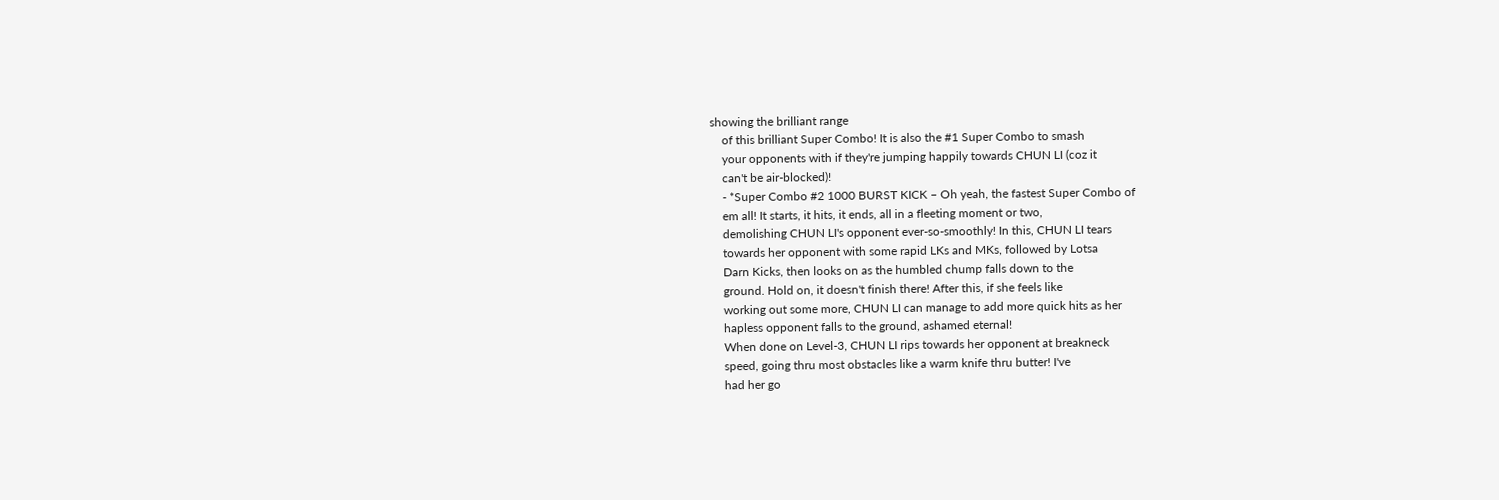showing the brilliant range
    of this brilliant Super Combo! It is also the #1 Super Combo to smash
    your opponents with if they're jumping happily towards CHUN LI (coz it
    can't be air-blocked)!
    - *Super Combo #2 1000 BURST KICK – Oh yeah, the fastest Super Combo of
    em all! It starts, it hits, it ends, all in a fleeting moment or two,
    demolishing CHUN LI's opponent ever-so-smoothly! In this, CHUN LI tears
    towards her opponent with some rapid LKs and MKs, followed by Lotsa
    Darn Kicks, then looks on as the humbled chump falls down to the
    ground. Hold on, it doesn't finish there! After this, if she feels like
    working out some more, CHUN LI can manage to add more quick hits as her
    hapless opponent falls to the ground, ashamed eternal!
    When done on Level-3, CHUN LI rips towards her opponent at breakneck
    speed, going thru most obstacles like a warm knife thru butter! I've
    had her go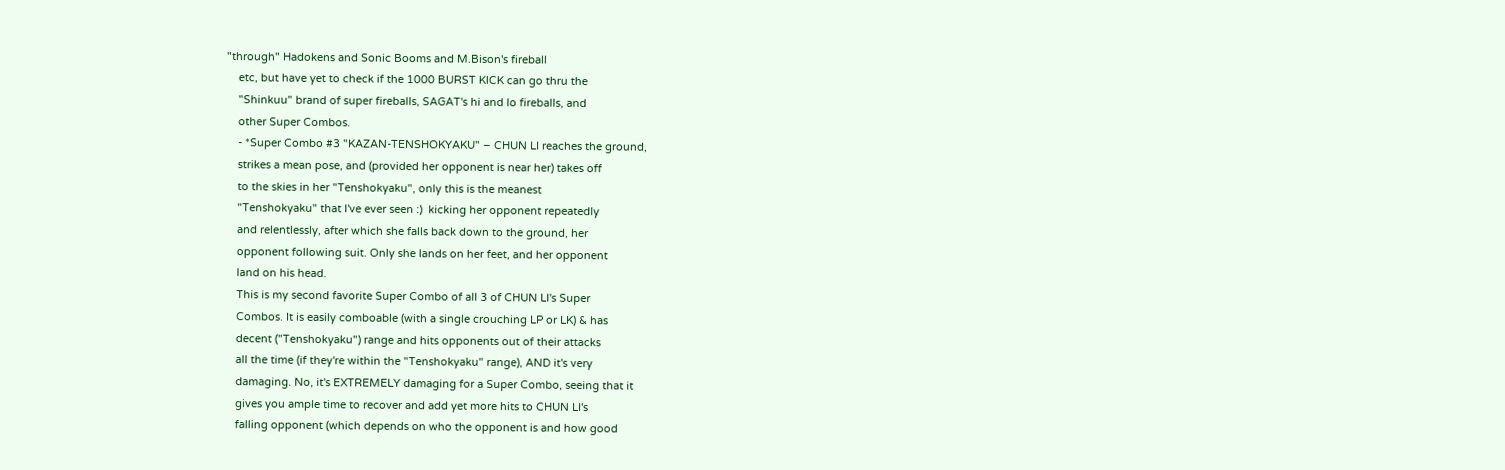"through" Hadokens and Sonic Booms and M.Bison's fireball
    etc, but have yet to check if the 1000 BURST KICK can go thru the
    "Shinkuu" brand of super fireballs, SAGAT's hi and lo fireballs, and
    other Super Combos.
    - *Super Combo #3 "KAZAN-TENSHOKYAKU" – CHUN LI reaches the ground,
    strikes a mean pose, and (provided her opponent is near her) takes off
    to the skies in her "Tenshokyaku", only this is the meanest
    "Tenshokyaku" that I've ever seen :)  kicking her opponent repeatedly
    and relentlessly, after which she falls back down to the ground, her
    opponent following suit. Only she lands on her feet, and her opponent
    land on his head.
    This is my second favorite Super Combo of all 3 of CHUN LI's Super
    Combos. It is easily comboable (with a single crouching LP or LK) & has
    decent ("Tenshokyaku") range and hits opponents out of their attacks
    all the time (if they're within the "Tenshokyaku" range), AND it's very
    damaging. No, it's EXTREMELY damaging for a Super Combo, seeing that it
    gives you ample time to recover and add yet more hits to CHUN LI's
    falling opponent (which depends on who the opponent is and how good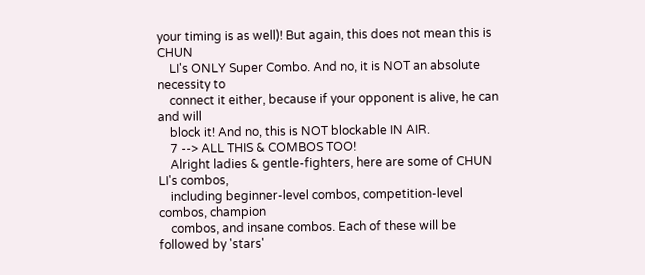your timing is as well)! But again, this does not mean this is CHUN
    LI's ONLY Super Combo. And no, it is NOT an absolute necessity to
    connect it either, because if your opponent is alive, he can and will
    block it! And no, this is NOT blockable IN AIR.
    7 --> ALL THIS & COMBOS TOO!
    Alright ladies & gentle-fighters, here are some of CHUN LI's combos,
    including beginner-level combos, competition-level combos, champion
    combos, and insane combos. Each of these will be followed by 'stars'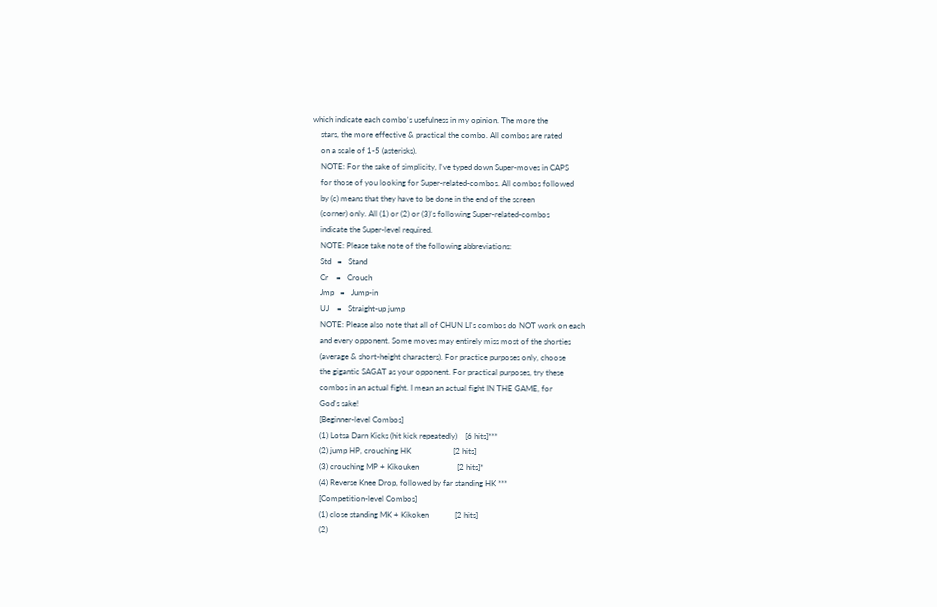which indicate each combo's usefulness in my opinion. The more the
    stars, the more effective & practical the combo. All combos are rated
    on a scale of 1-5 (asterisks).
    NOTE: For the sake of simplicity, I've typed down Super-moves in CAPS
    for those of you looking for Super-related-combos. All combos followed
    by (c) means that they have to be done in the end of the screen
    (corner) only. All (1) or (2) or (3)'s following Super-related-combos
    indicate the Super-level required.
    NOTE: Please take note of the following abbreviations:
    Std   =   Stand
    Cr    =   Crouch
    Jmp   =   Jump-in
    UJ    =   Straight-up jump
    NOTE: Please also note that all of CHUN LI's combos do NOT work on each
    and every opponent. Some moves may entirely miss most of the shorties
    (average & short-height characters). For practice purposes only, choose
    the gigantic SAGAT as your opponent. For practical purposes, try these
    combos in an actual fight. I mean an actual fight IN THE GAME, for
    God's sake!
    [Beginner-level Combos]
    (1) Lotsa Darn Kicks (hit kick repeatedly)    [6 hits]***
    (2) jump HP, crouching HK                     [2 hits]
    (3) crouching MP + Kikouken                   [2 hits]*
    (4) Reverse Knee Drop, followed by far standing HK ***
    [Competition-level Combos]
    (1) close standing MK + Kikoken             [2 hits]
    (2)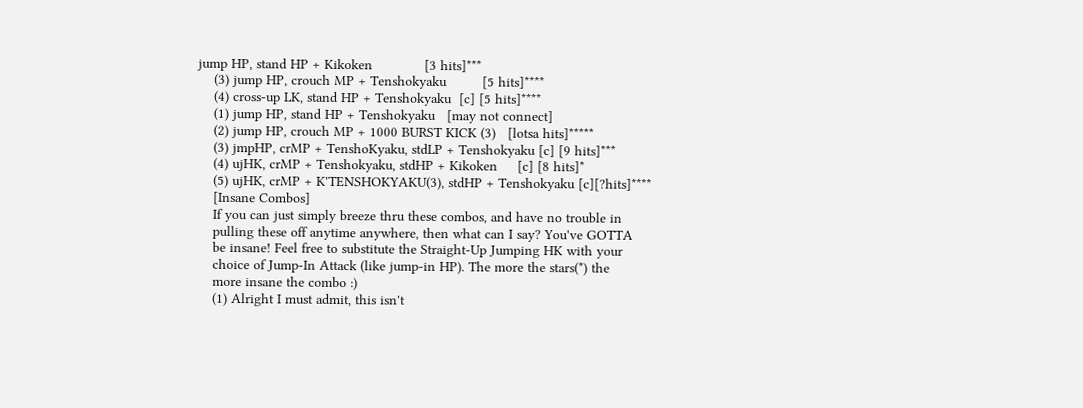jump HP, stand HP + Kikoken             [3 hits]***
    (3) jump HP, crouch MP + Tenshokyaku         [5 hits]****
    (4) cross-up LK, stand HP + Tenshokyaku  [c] [5 hits]****
    (1) jump HP, stand HP + Tenshokyaku   [may not connect]
    (2) jump HP, crouch MP + 1000 BURST KICK (3)   [lotsa hits]*****
    (3) jmpHP, crMP + TenshoKyaku, stdLP + Tenshokyaku [c] [9 hits]***
    (4) ujHK, crMP + Tenshokyaku, stdHP + Kikoken     [c] [8 hits]*
    (5) ujHK, crMP + K'TENSHOKYAKU(3), stdHP + Tenshokyaku [c][?hits]****
    [Insane Combos]
    If you can just simply breeze thru these combos, and have no trouble in
    pulling these off anytime anywhere, then what can I say? You've GOTTA
    be insane! Feel free to substitute the Straight-Up Jumping HK with your
    choice of Jump-In Attack (like jump-in HP). The more the stars(*) the
    more insane the combo :)
    (1) Alright I must admit, this isn't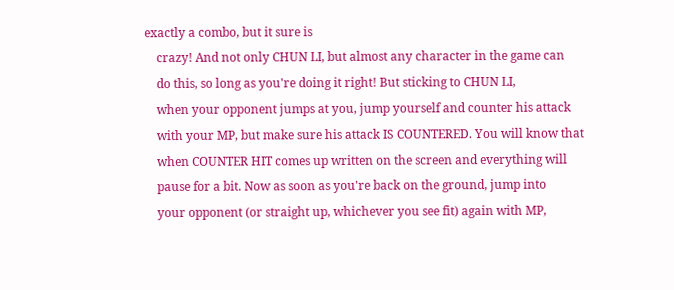exactly a combo, but it sure is
    crazy! And not only CHUN LI, but almost any character in the game can
    do this, so long as you're doing it right! But sticking to CHUN LI,
    when your opponent jumps at you, jump yourself and counter his attack
    with your MP, but make sure his attack IS COUNTERED. You will know that
    when COUNTER HIT comes up written on the screen and everything will
    pause for a bit. Now as soon as you're back on the ground, jump into
    your opponent (or straight up, whichever you see fit) again with MP,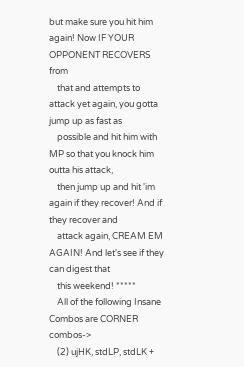but make sure you hit him again! Now IF YOUR OPPONENT RECOVERS from
    that and attempts to attack yet again, you gotta jump up as fast as
    possible and hit him with MP so that you knock him outta his attack,
    then jump up and hit 'im again if they recover! And if they recover and
    attack again, CREAM EM AGAIN! And let's see if they can digest that
    this weekend! *****
    All of the following Insane Combos are CORNER combos->
    (2) ujHK, stdLP, stdLK +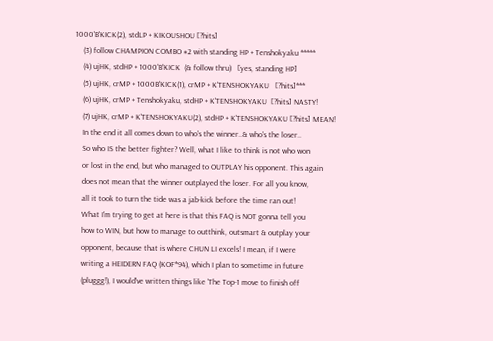1000'B'KICK(2), stdLP + KIKOUSHOU [?hits]
    (3) follow CHAMPION COMBO #2 with standing HP + Tenshokyaku *****
    (4) ujHK, stdHP + 1000'B'KICK  (& follow thru)   [yes, standing HP]
    (5) ujHK, crMP + 1000B'KICK(1), crMP + K'TENSHOKYAKU   [?hits]***
    (6) ujHK, crMP + Tenshokyaku, stdHP + K'TENSHOKYAKU  [?hits] NASTY!
    (7) ujHK, crMP + K'TENSHOKYAKU(2), stdHP + K'TENSHOKYAKU [?hits] MEAN!
    In the end it all comes down to who's the winner..& who's the loser..
    So who IS the better fighter? Well, what I like to think is not who won
    or lost in the end, but who managed to OUTPLAY his opponent. This again
    does not mean that the winner outplayed the loser. For all you know,
    all it took to turn the tide was a jab-kick before the time ran out!
    What I'm trying to get at here is that this FAQ is NOT gonna tell you
    how to WIN, but how to manage to outthink, outsmart & outplay your
    opponent, because that is where CHUN LI excels! I mean, if I were
    writing a HEIDERN FAQ (KOF*94), which I plan to sometime in future
    (pluggg!), I would've written things like 'The Top-1 move to finish off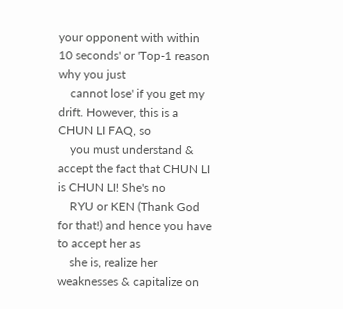your opponent with within 10 seconds' or 'Top-1 reason why you just
    cannot lose' if you get my drift. However, this is a CHUN LI FAQ, so
    you must understand & accept the fact that CHUN LI is CHUN LI! She's no
    RYU or KEN (Thank God for that!) and hence you have to accept her as
    she is, realize her weaknesses & capitalize on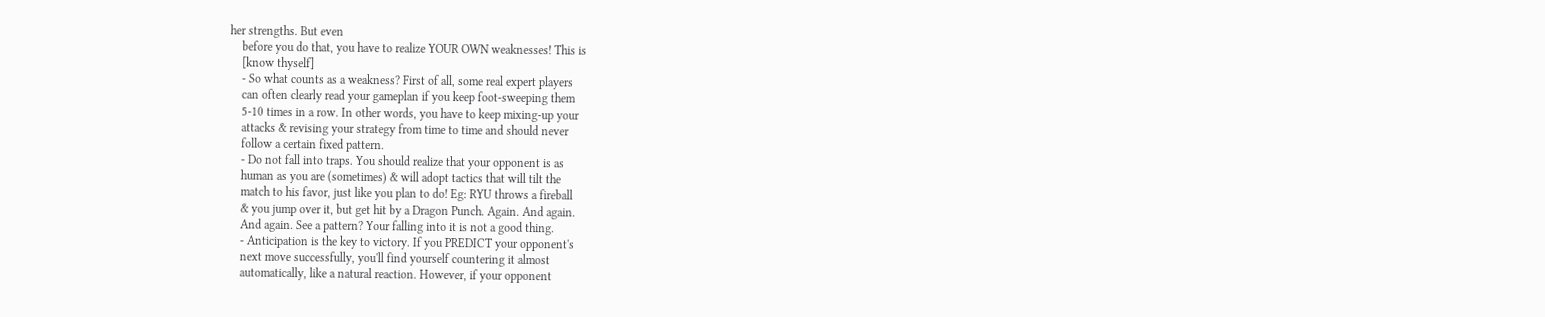her strengths. But even
    before you do that, you have to realize YOUR OWN weaknesses! This is
    [know thyself]
    - So what counts as a weakness? First of all, some real expert players
    can often clearly read your gameplan if you keep foot-sweeping them
    5-10 times in a row. In other words, you have to keep mixing-up your
    attacks & revising your strategy from time to time and should never
    follow a certain fixed pattern.
    - Do not fall into traps. You should realize that your opponent is as
    human as you are (sometimes) & will adopt tactics that will tilt the
    match to his favor, just like you plan to do! Eg: RYU throws a fireball
    & you jump over it, but get hit by a Dragon Punch. Again. And again.
    And again. See a pattern? Your falling into it is not a good thing.
    - Anticipation is the key to victory. If you PREDICT your opponent's
    next move successfully, you'll find yourself countering it almost
    automatically, like a natural reaction. However, if your opponent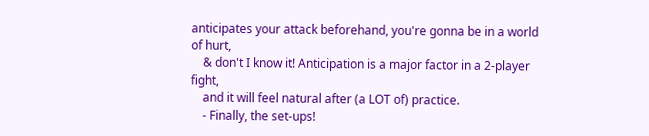anticipates your attack beforehand, you're gonna be in a world of hurt,
    & don't I know it! Anticipation is a major factor in a 2-player fight,
    and it will feel natural after (a LOT of) practice.
    - Finally, the set-ups!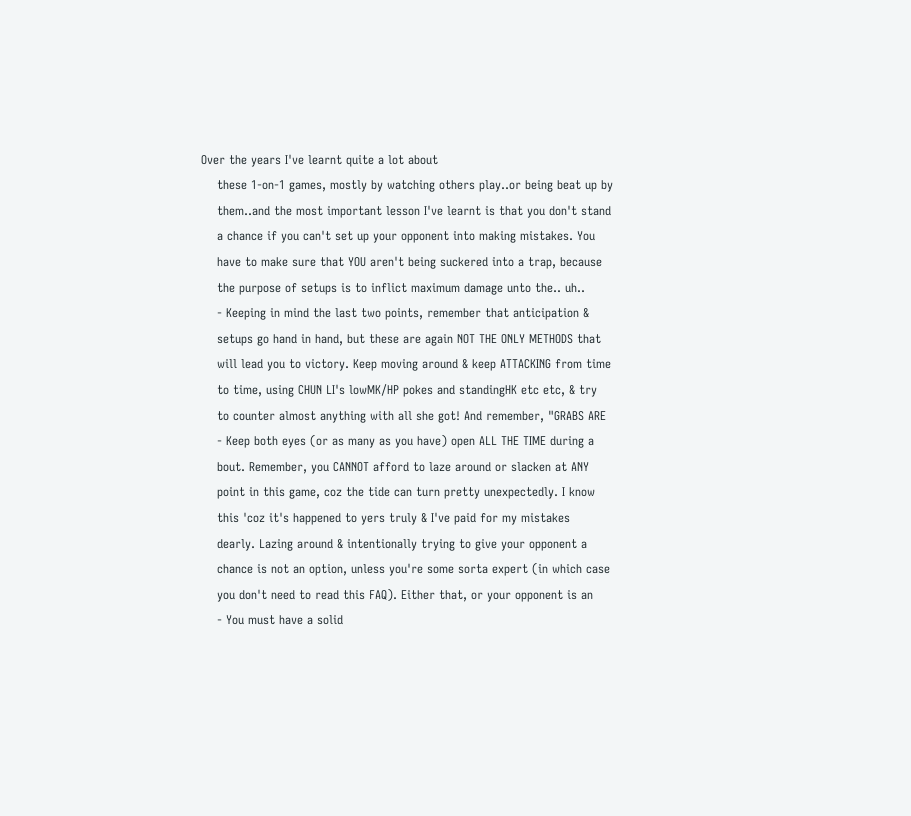Over the years I've learnt quite a lot about
    these 1-on-1 games, mostly by watching others play..or being beat up by
    them..and the most important lesson I've learnt is that you don't stand
    a chance if you can't set up your opponent into making mistakes. You
    have to make sure that YOU aren't being suckered into a trap, because
    the purpose of setups is to inflict maximum damage unto the.. uh..
    - Keeping in mind the last two points, remember that anticipation &
    setups go hand in hand, but these are again NOT THE ONLY METHODS that
    will lead you to victory. Keep moving around & keep ATTACKING from time
    to time, using CHUN LI's lowMK/HP pokes and standingHK etc etc, & try
    to counter almost anything with all she got! And remember, "GRABS ARE
    - Keep both eyes (or as many as you have) open ALL THE TIME during a
    bout. Remember, you CANNOT afford to laze around or slacken at ANY
    point in this game, coz the tide can turn pretty unexpectedly. I know
    this 'coz it's happened to yers truly & I've paid for my mistakes
    dearly. Lazing around & intentionally trying to give your opponent a
    chance is not an option, unless you're some sorta expert (in which case
    you don't need to read this FAQ). Either that, or your opponent is an
    - You must have a solid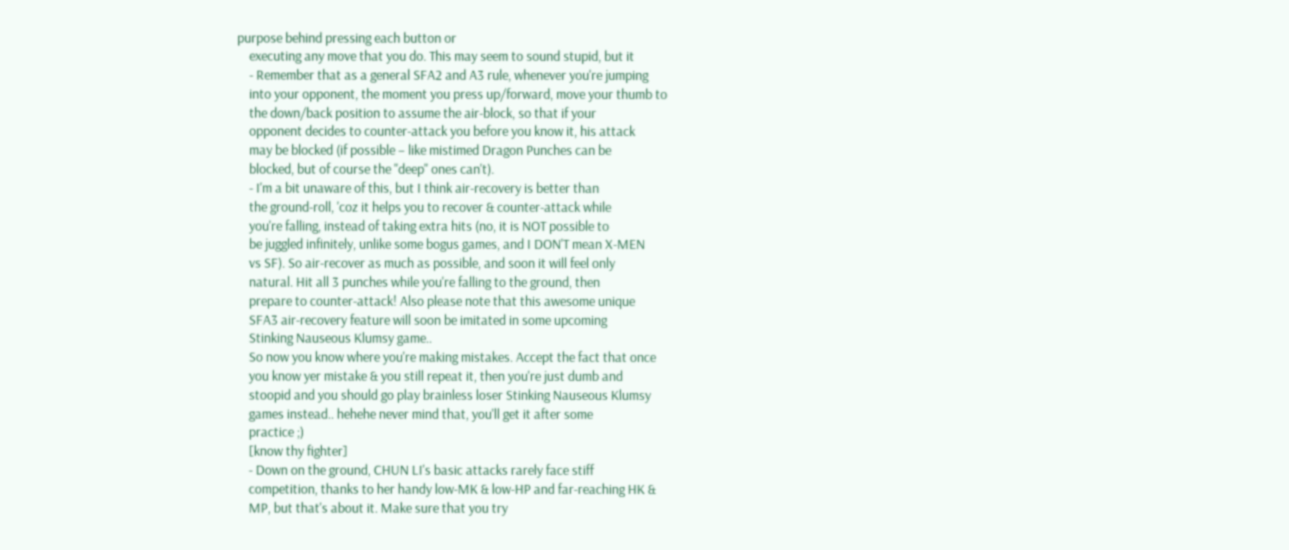purpose behind pressing each button or
    executing any move that you do. This may seem to sound stupid, but it
    - Remember that as a general SFA2 and A3 rule, whenever you're jumping
    into your opponent, the moment you press up/forward, move your thumb to
    the down/back position to assume the air-block, so that if your
    opponent decides to counter-attack you before you know it, his attack
    may be blocked (if possible – like mistimed Dragon Punches can be
    blocked, but of course the "deep" ones can't).
    - I'm a bit unaware of this, but I think air-recovery is better than
    the ground-roll, 'coz it helps you to recover & counter-attack while
    you're falling, instead of taking extra hits (no, it is NOT possible to
    be juggled infinitely, unlike some bogus games, and I DON'T mean X-MEN
    vs SF). So air-recover as much as possible, and soon it will feel only
    natural. Hit all 3 punches while you're falling to the ground, then
    prepare to counter-attack! Also please note that this awesome unique
    SFA3 air-recovery feature will soon be imitated in some upcoming
    Stinking Nauseous Klumsy game..
    So now you know where you're making mistakes. Accept the fact that once
    you know yer mistake & you still repeat it, then you're just dumb and
    stoopid and you should go play brainless loser Stinking Nauseous Klumsy
    games instead.. hehehe never mind that, you'll get it after some
    practice ;)
    [know thy fighter]
    - Down on the ground, CHUN LI's basic attacks rarely face stiff
    competition, thanks to her handy low-MK & low-HP and far-reaching HK &
    MP, but that's about it. Make sure that you try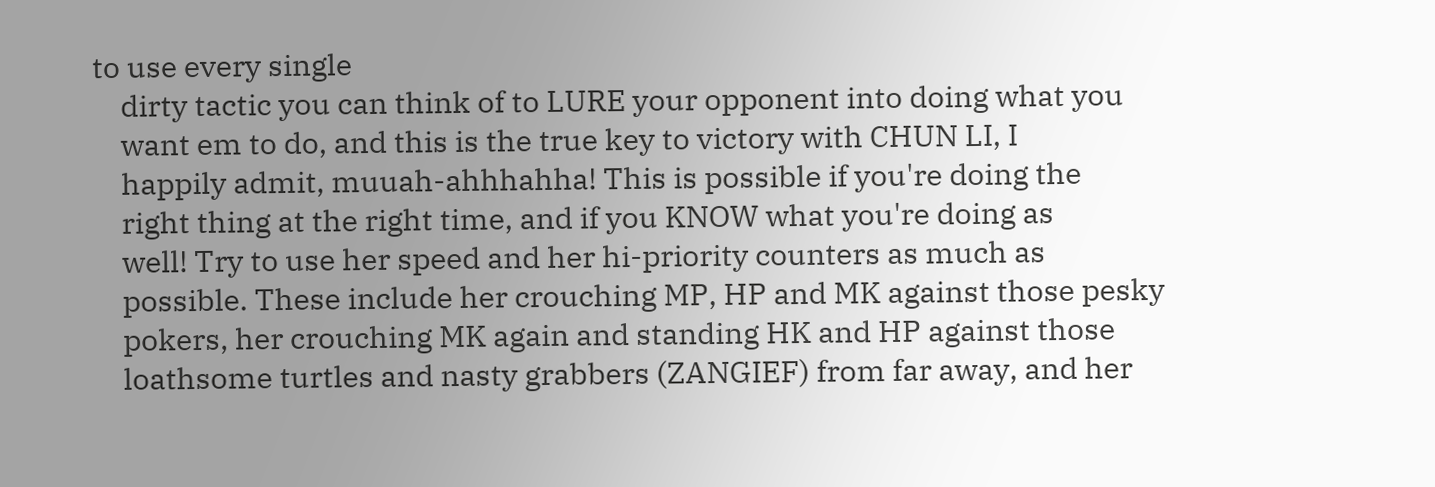to use every single
    dirty tactic you can think of to LURE your opponent into doing what you
    want em to do, and this is the true key to victory with CHUN LI, I
    happily admit, muuah-ahhhahha! This is possible if you're doing the
    right thing at the right time, and if you KNOW what you're doing as
    well! Try to use her speed and her hi-priority counters as much as
    possible. These include her crouching MP, HP and MK against those pesky
    pokers, her crouching MK again and standing HK and HP against those
    loathsome turtles and nasty grabbers (ZANGIEF) from far away, and her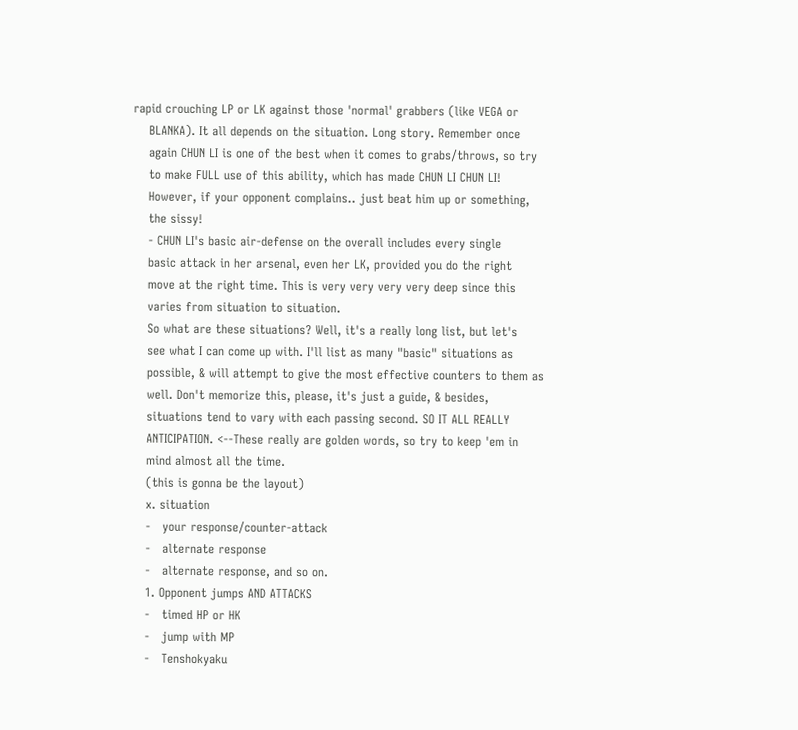rapid crouching LP or LK against those 'normal' grabbers (like VEGA or
    BLANKA). It all depends on the situation. Long story. Remember once
    again CHUN LI is one of the best when it comes to grabs/throws, so try
    to make FULL use of this ability, which has made CHUN LI CHUN LI!
    However, if your opponent complains.. just beat him up or something,
    the sissy!
    - CHUN LI's basic air-defense on the overall includes every single
    basic attack in her arsenal, even her LK, provided you do the right
    move at the right time. This is very very very very deep since this
    varies from situation to situation.
    So what are these situations? Well, it's a really long list, but let's
    see what I can come up with. I'll list as many "basic" situations as
    possible, & will attempt to give the most effective counters to them as
    well. Don't memorize this, please, it's just a guide, & besides,
    situations tend to vary with each passing second. SO IT ALL REALLY
    ANTICIPATION. <--These really are golden words, so try to keep 'em in
    mind almost all the time.
    (this is gonna be the layout)
    x. situation
    -   your response/counter-attack
    -   alternate response
    -   alternate response, and so on.
    1. Opponent jumps AND ATTACKS
    -   timed HP or HK
    -   jump with MP
    -   Tenshokyaku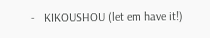-   KIKOUSHOU (let em have it!)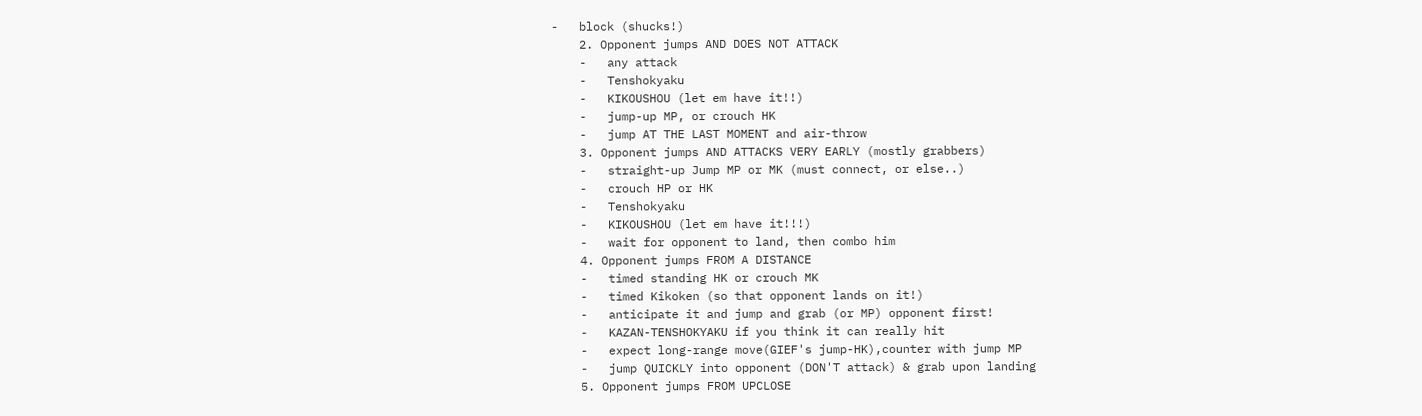-   block (shucks!)
    2. Opponent jumps AND DOES NOT ATTACK
    -   any attack
    -   Tenshokyaku
    -   KIKOUSHOU (let em have it!!)
    -   jump-up MP, or crouch HK
    -   jump AT THE LAST MOMENT and air-throw
    3. Opponent jumps AND ATTACKS VERY EARLY (mostly grabbers)
    -   straight-up Jump MP or MK (must connect, or else..)
    -   crouch HP or HK
    -   Tenshokyaku
    -   KIKOUSHOU (let em have it!!!)
    -   wait for opponent to land, then combo him
    4. Opponent jumps FROM A DISTANCE
    -   timed standing HK or crouch MK
    -   timed Kikoken (so that opponent lands on it!)
    -   anticipate it and jump and grab (or MP) opponent first!
    -   KAZAN-TENSHOKYAKU if you think it can really hit
    -   expect long-range move(GIEF's jump-HK),counter with jump MP
    -   jump QUICKLY into opponent (DON'T attack) & grab upon landing
    5. Opponent jumps FROM UPCLOSE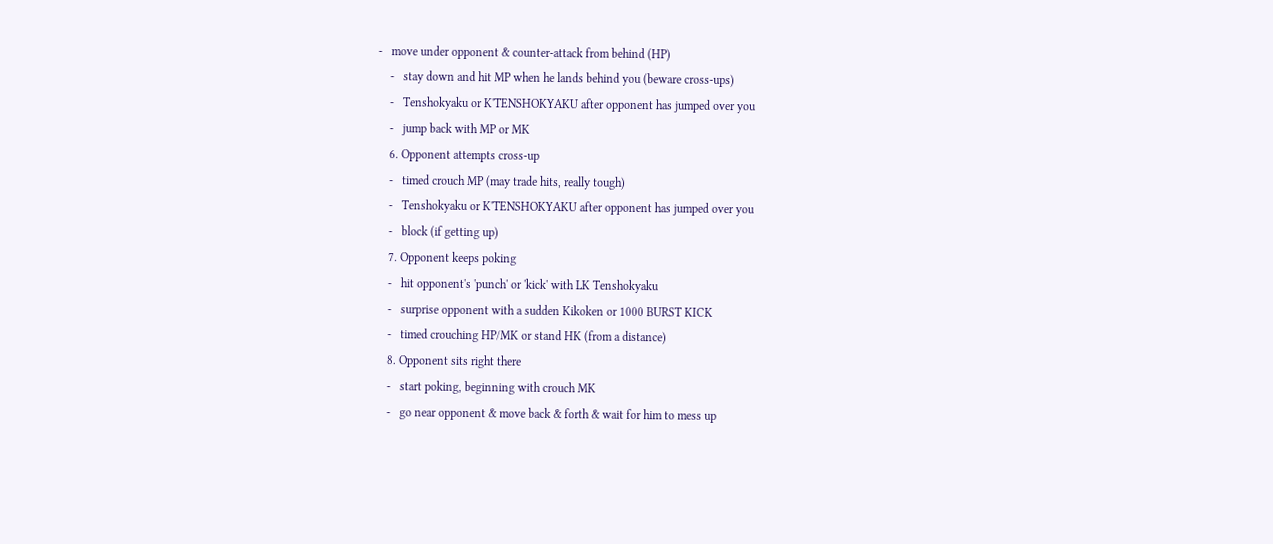-   move under opponent & counter-attack from behind (HP)
    -   stay down and hit MP when he lands behind you (beware cross-ups)
    -   Tenshokyaku or K'TENSHOKYAKU after opponent has jumped over you
    -   jump back with MP or MK
    6. Opponent attempts cross-up
    -   timed crouch MP (may trade hits, really tough)
    -   Tenshokyaku or K'TENSHOKYAKU after opponent has jumped over you
    -   block (if getting up)
    7. Opponent keeps poking
    -   hit opponent's 'punch' or 'kick' with LK Tenshokyaku
    -   surprise opponent with a sudden Kikoken or 1000 BURST KICK
    -   timed crouching HP/MK or stand HK (from a distance)
    8. Opponent sits right there
    -   start poking, beginning with crouch MK
    -   go near opponent & move back & forth & wait for him to mess up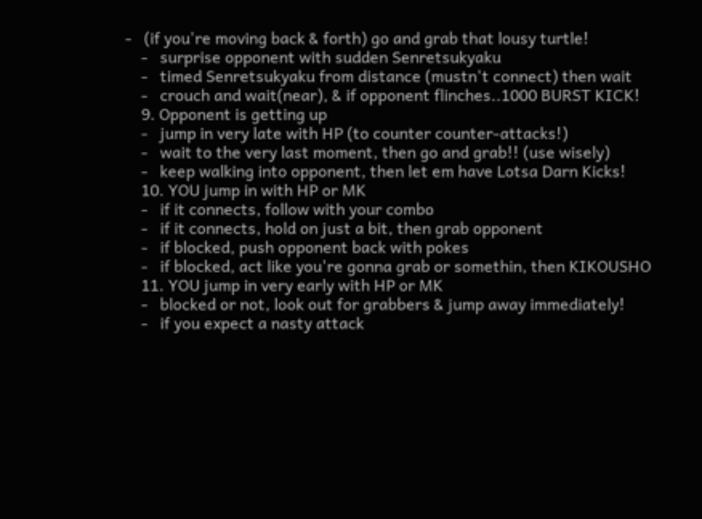-   (if you're moving back & forth) go and grab that lousy turtle!
    -   surprise opponent with sudden Senretsukyaku
    -   timed Senretsukyaku from distance (mustn't connect) then wait
    -   crouch and wait(near), & if opponent flinches..1000 BURST KICK!
    9. Opponent is getting up
    -   jump in very late with HP (to counter counter-attacks!)
    -   wait to the very last moment, then go and grab!! (use wisely)
    -   keep walking into opponent, then let em have Lotsa Darn Kicks!
    10. YOU jump in with HP or MK
    -   if it connects, follow with your combo
    -   if it connects, hold on just a bit, then grab opponent
    -   if blocked, push opponent back with pokes
    -   if blocked, act like you're gonna grab or somethin, then KIKOUSHO
    11. YOU jump in very early with HP or MK
    -   blocked or not, look out for grabbers & jump away immediately!
    -   if you expect a nasty attack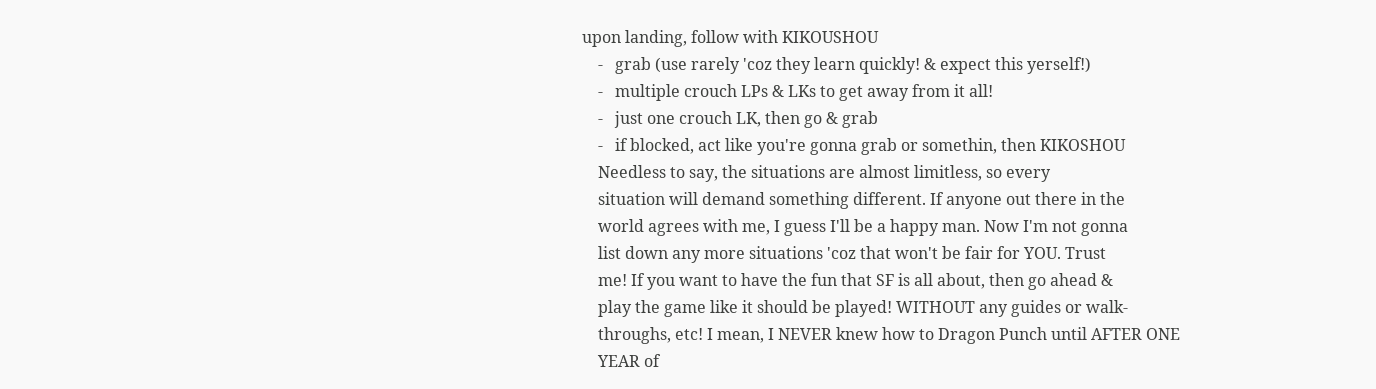upon landing, follow with KIKOUSHOU
    -   grab (use rarely 'coz they learn quickly! & expect this yerself!)
    -   multiple crouch LPs & LKs to get away from it all!
    -   just one crouch LK, then go & grab
    -   if blocked, act like you're gonna grab or somethin, then KIKOSHOU
    Needless to say, the situations are almost limitless, so every
    situation will demand something different. If anyone out there in the
    world agrees with me, I guess I'll be a happy man. Now I'm not gonna
    list down any more situations 'coz that won't be fair for YOU. Trust
    me! If you want to have the fun that SF is all about, then go ahead &
    play the game like it should be played! WITHOUT any guides or walk-
    throughs, etc! I mean, I NEVER knew how to Dragon Punch until AFTER ONE
    YEAR of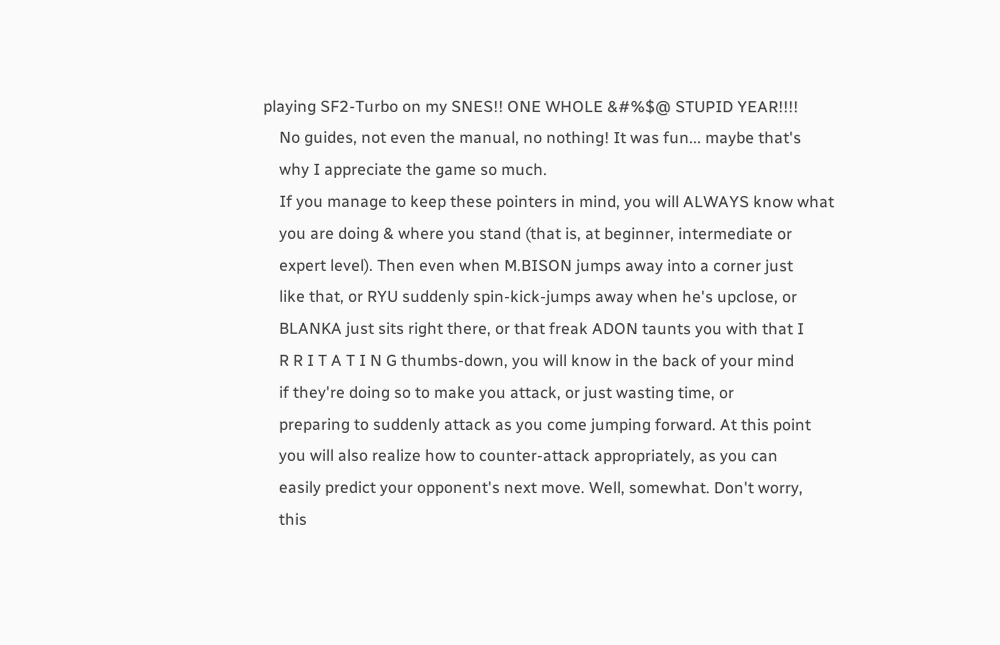playing SF2-Turbo on my SNES!! ONE WHOLE &#%$@ STUPID YEAR!!!!
    No guides, not even the manual, no nothing! It was fun... maybe that's
    why I appreciate the game so much.
    If you manage to keep these pointers in mind, you will ALWAYS know what
    you are doing & where you stand (that is, at beginner, intermediate or
    expert level). Then even when M.BISON jumps away into a corner just
    like that, or RYU suddenly spin-kick-jumps away when he's upclose, or
    BLANKA just sits right there, or that freak ADON taunts you with that I
    R R I T A T I N G thumbs-down, you will know in the back of your mind
    if they're doing so to make you attack, or just wasting time, or
    preparing to suddenly attack as you come jumping forward. At this point
    you will also realize how to counter-attack appropriately, as you can
    easily predict your opponent's next move. Well, somewhat. Don't worry,
    this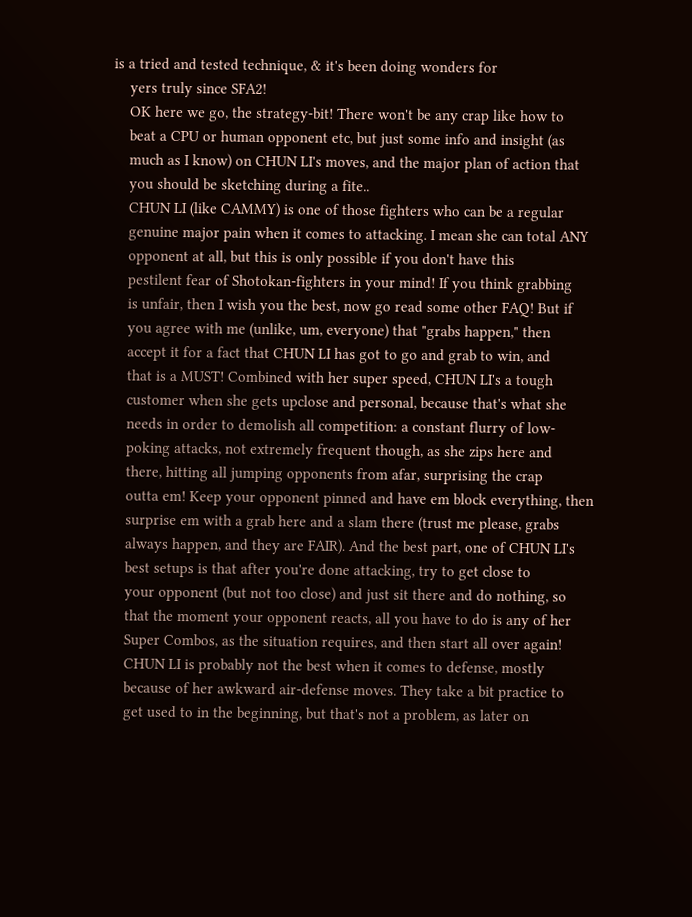is a tried and tested technique, & it's been doing wonders for
    yers truly since SFA2!
    OK here we go, the strategy-bit! There won't be any crap like how to
    beat a CPU or human opponent etc, but just some info and insight (as
    much as I know) on CHUN LI's moves, and the major plan of action that
    you should be sketching during a fite..
    CHUN LI (like CAMMY) is one of those fighters who can be a regular
    genuine major pain when it comes to attacking. I mean she can total ANY
    opponent at all, but this is only possible if you don't have this
    pestilent fear of Shotokan-fighters in your mind! If you think grabbing
    is unfair, then I wish you the best, now go read some other FAQ! But if
    you agree with me (unlike, um, everyone) that "grabs happen," then
    accept it for a fact that CHUN LI has got to go and grab to win, and
    that is a MUST! Combined with her super speed, CHUN LI's a tough
    customer when she gets upclose and personal, because that's what she
    needs in order to demolish all competition: a constant flurry of low-
    poking attacks, not extremely frequent though, as she zips here and
    there, hitting all jumping opponents from afar, surprising the crap
    outta em! Keep your opponent pinned and have em block everything, then
    surprise em with a grab here and a slam there (trust me please, grabs
    always happen, and they are FAIR). And the best part, one of CHUN LI's
    best setups is that after you're done attacking, try to get close to
    your opponent (but not too close) and just sit there and do nothing, so
    that the moment your opponent reacts, all you have to do is any of her
    Super Combos, as the situation requires, and then start all over again!
    CHUN LI is probably not the best when it comes to defense, mostly
    because of her awkward air-defense moves. They take a bit practice to
    get used to in the beginning, but that's not a problem, as later on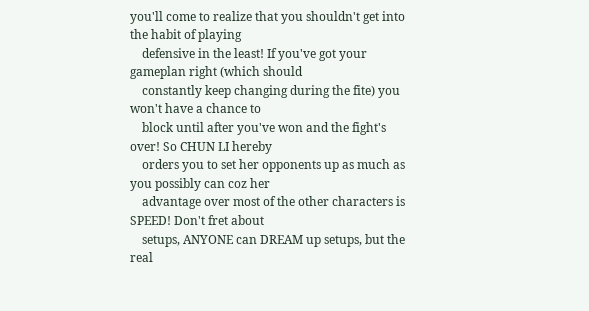you'll come to realize that you shouldn't get into the habit of playing
    defensive in the least! If you've got your gameplan right (which should
    constantly keep changing during the fite) you won't have a chance to
    block until after you've won and the fight's over! So CHUN LI hereby
    orders you to set her opponents up as much as you possibly can coz her
    advantage over most of the other characters is SPEED! Don't fret about
    setups, ANYONE can DREAM up setups, but the real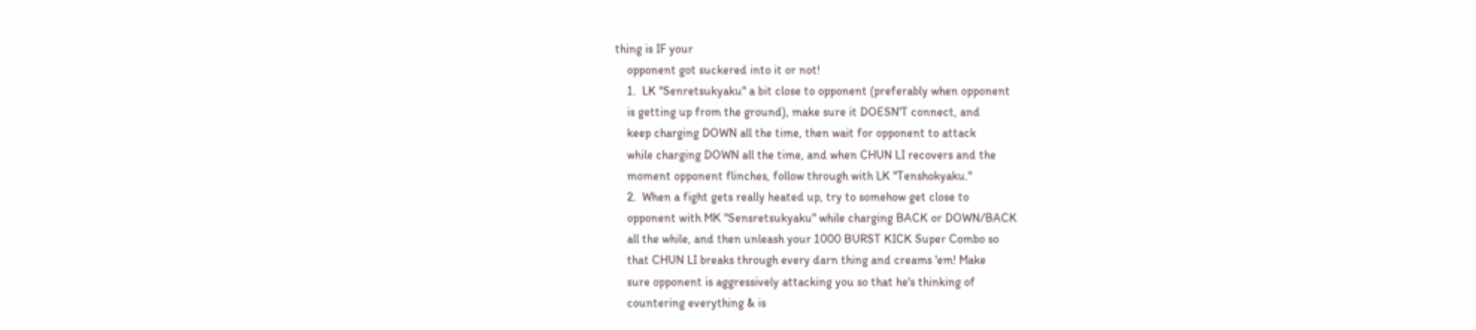thing is IF your
    opponent got suckered into it or not!
    1.  LK "Senretsukyaku" a bit close to opponent (preferably when opponent
    is getting up from the ground), make sure it DOESN'T connect, and
    keep charging DOWN all the time, then wait for opponent to attack
    while charging DOWN all the time, and when CHUN LI recovers and the
    moment opponent flinches, follow through with LK "Tenshokyaku."
    2.  When a fight gets really heated up, try to somehow get close to
    opponent with MK "Sensretsukyaku" while charging BACK or DOWN/BACK
    all the while, and then unleash your 1000 BURST KICK Super Combo so
    that CHUN LI breaks through every darn thing and creams 'em! Make
    sure opponent is aggressively attacking you so that he's thinking of
    countering everything & is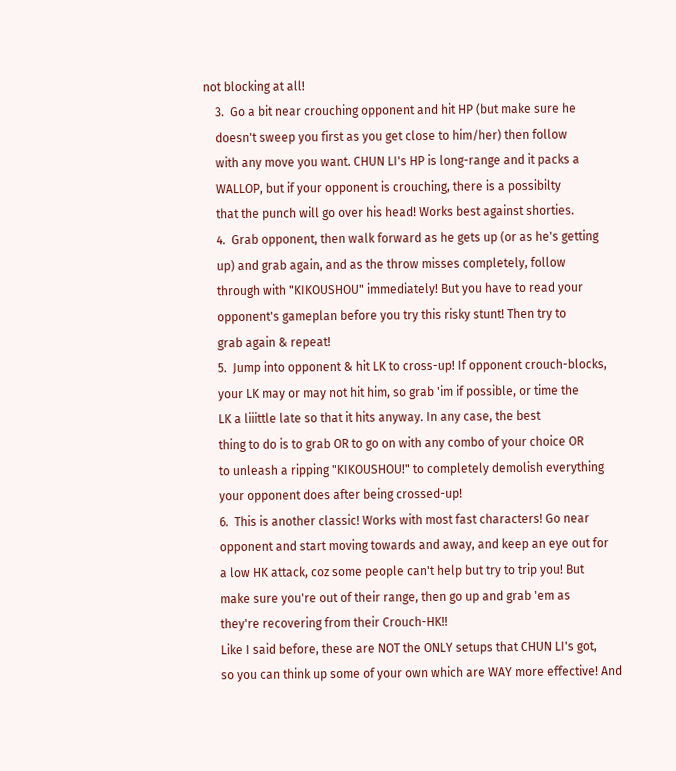not blocking at all!
    3.  Go a bit near crouching opponent and hit HP (but make sure he
    doesn't sweep you first as you get close to him/her) then follow
    with any move you want. CHUN LI's HP is long-range and it packs a
    WALLOP, but if your opponent is crouching, there is a possibilty
    that the punch will go over his head! Works best against shorties.
    4.  Grab opponent, then walk forward as he gets up (or as he's getting
    up) and grab again, and as the throw misses completely, follow
    through with "KIKOUSHOU" immediately! But you have to read your
    opponent's gameplan before you try this risky stunt! Then try to
    grab again & repeat!
    5.  Jump into opponent & hit LK to cross-up! If opponent crouch-blocks,
    your LK may or may not hit him, so grab 'im if possible, or time the
    LK a liiittle late so that it hits anyway. In any case, the best
    thing to do is to grab OR to go on with any combo of your choice OR
    to unleash a ripping "KIKOUSHOU!" to completely demolish everything
    your opponent does after being crossed-up!
    6.  This is another classic! Works with most fast characters! Go near
    opponent and start moving towards and away, and keep an eye out for
    a low HK attack, coz some people can't help but try to trip you! But
    make sure you're out of their range, then go up and grab 'em as
    they're recovering from their Crouch-HK!!
    Like I said before, these are NOT the ONLY setups that CHUN LI's got,
    so you can think up some of your own which are WAY more effective! And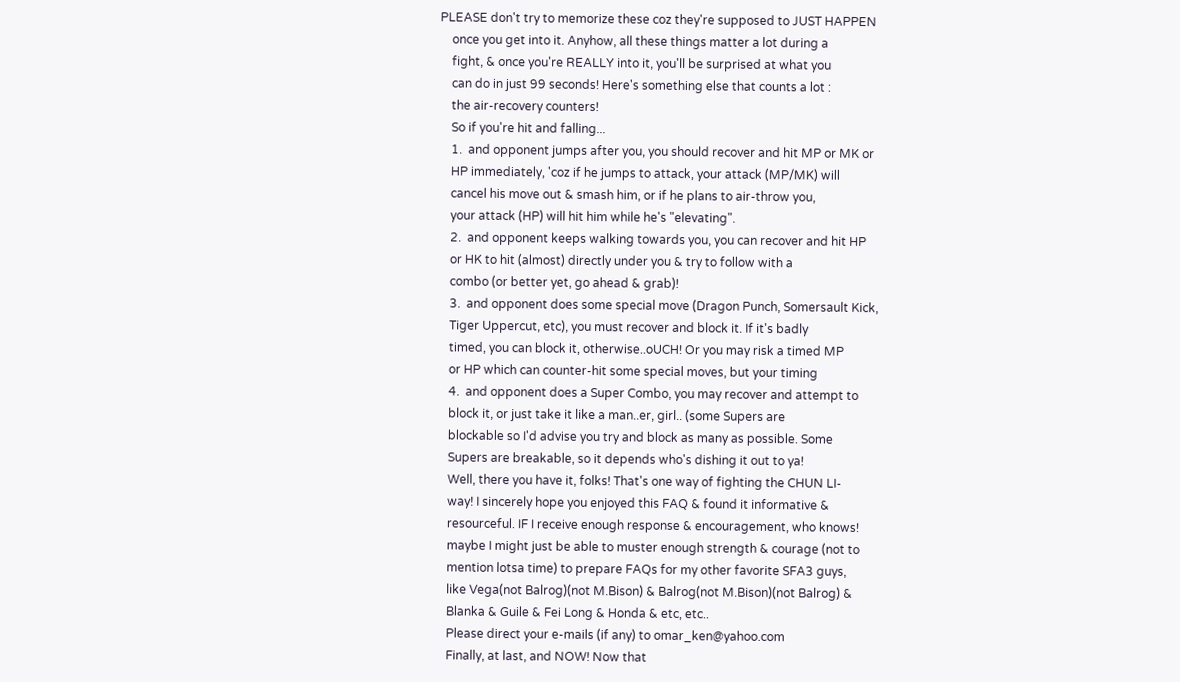PLEASE don't try to memorize these coz they're supposed to JUST HAPPEN
    once you get into it. Anyhow, all these things matter a lot during a
    fight, & once you're REALLY into it, you'll be surprised at what you
    can do in just 99 seconds! Here's something else that counts a lot :
    the air-recovery counters!
    So if you're hit and falling...
    1.  and opponent jumps after you, you should recover and hit MP or MK or
    HP immediately, 'coz if he jumps to attack, your attack (MP/MK) will
    cancel his move out & smash him, or if he plans to air-throw you,
    your attack (HP) will hit him while he's "elevating".
    2.  and opponent keeps walking towards you, you can recover and hit HP
    or HK to hit (almost) directly under you & try to follow with a
    combo (or better yet, go ahead & grab)!
    3.  and opponent does some special move (Dragon Punch, Somersault Kick,
    Tiger Uppercut, etc), you must recover and block it. If it's badly
    timed, you can block it, otherwise..oUCH! Or you may risk a timed MP
    or HP which can counter-hit some special moves, but your timing
    4.  and opponent does a Super Combo, you may recover and attempt to
    block it, or just take it like a man..er, girl.. (some Supers are
    blockable so I'd advise you try and block as many as possible. Some
    Supers are breakable, so it depends who's dishing it out to ya!
    Well, there you have it, folks! That's one way of fighting the CHUN LI-
    way! I sincerely hope you enjoyed this FAQ & found it informative &
    resourceful. IF I receive enough response & encouragement, who knows!
    maybe I might just be able to muster enough strength & courage (not to
    mention lotsa time) to prepare FAQs for my other favorite SFA3 guys,
    like Vega(not Balrog)(not M.Bison) & Balrog(not M.Bison)(not Balrog) &
    Blanka & Guile & Fei Long & Honda & etc, etc..
    Please direct your e-mails (if any) to omar_ken@yahoo.com
    Finally, at last, and NOW! Now that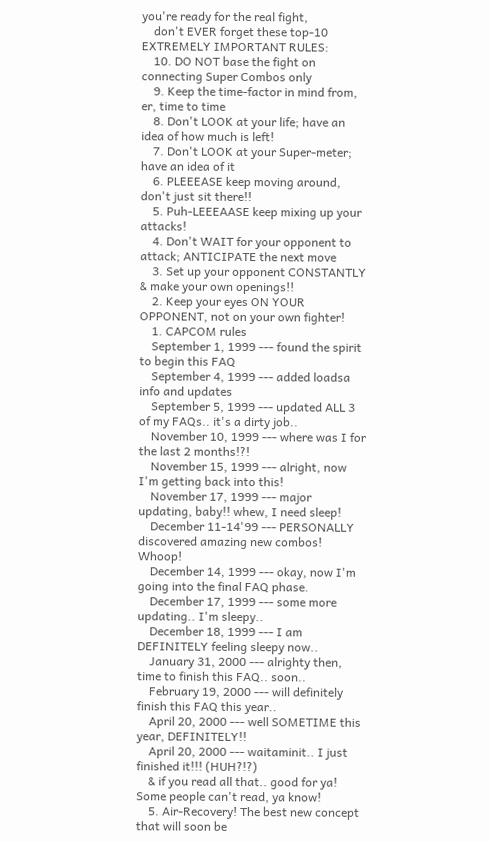you're ready for the real fight,
    don't EVER forget these top-10 EXTREMELY IMPORTANT RULES:
    10. DO NOT base the fight on connecting Super Combos only
    9. Keep the time-factor in mind from, er, time to time
    8. Don't LOOK at your life; have an idea of how much is left!
    7. Don't LOOK at your Super-meter; have an idea of it
    6. PLEEEASE keep moving around, don't just sit there!!
    5. Puh-LEEEAASE keep mixing up your attacks!
    4. Don't WAIT for your opponent to attack; ANTICIPATE the next move
    3. Set up your opponent CONSTANTLY & make your own openings!!
    2. Keep your eyes ON YOUR OPPONENT, not on your own fighter!
    1. CAPCOM rules
    September 1, 1999 --- found the spirit to begin this FAQ
    September 4, 1999 --- added loadsa info and updates
    September 5, 1999 --- updated ALL 3 of my FAQs.. it's a dirty job..
    November 10, 1999 --- where was I for the last 2 months!?!
    November 15, 1999 --- alright, now I'm getting back into this!
    November 17, 1999 --- major updating, baby!! whew, I need sleep!
    December 11-14'99 --- PERSONALLY discovered amazing new combos! Whoop!
    December 14, 1999 --- okay, now I'm going into the final FAQ phase.
    December 17, 1999 --- some more updating.. I'm sleepy..
    December 18, 1999 --- I am DEFINITELY feeling sleepy now..
    January 31, 2000 --- alrighty then, time to finish this FAQ.. soon..
    February 19, 2000 --- will definitely finish this FAQ this year..
    April 20, 2000 --- well SOMETIME this year, DEFINITELY!!
    April 20, 2000 --- waitaminit.. I just finished it!!! (HUH?!?)
    & if you read all that.. good for ya! Some people can't read, ya know!
    5. Air-Recovery! The best new concept that will soon be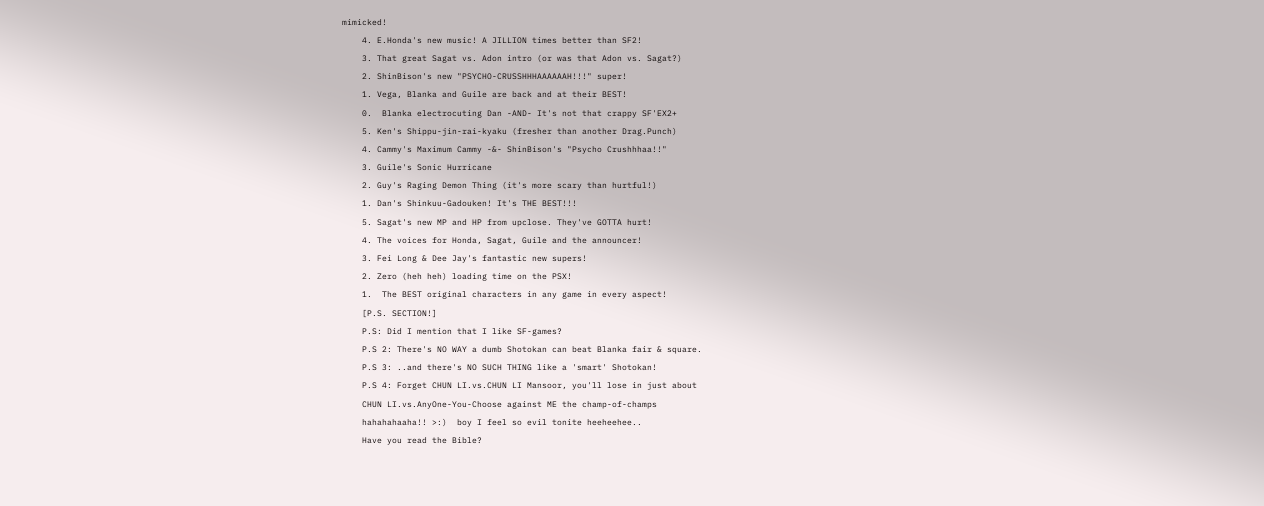mimicked!
    4. E.Honda's new music! A JILLION times better than SF2!
    3. That great Sagat vs. Adon intro (or was that Adon vs. Sagat?)
    2. ShinBison's new "PSYCHO-CRUSSHHHAAAAAAH!!!" super!
    1. Vega, Blanka and Guile are back and at their BEST!
    0.  Blanka electrocuting Dan -AND- It's not that crappy SF'EX2+
    5. Ken's Shippu-jin-rai-kyaku (fresher than another Drag.Punch)
    4. Cammy's Maximum Cammy -&- ShinBison's "Psycho Crushhhaa!!"
    3. Guile's Sonic Hurricane
    2. Guy's Raging Demon Thing (it's more scary than hurtful!)
    1. Dan's Shinkuu-Gadouken! It's THE BEST!!!
    5. Sagat's new MP and HP from upclose. They've GOTTA hurt!
    4. The voices for Honda, Sagat, Guile and the announcer!
    3. Fei Long & Dee Jay's fantastic new supers!
    2. Zero (heh heh) loading time on the PSX!
    1.  The BEST original characters in any game in every aspect!
    [P.S. SECTION!]
    P.S: Did I mention that I like SF-games?
    P.S 2: There's NO WAY a dumb Shotokan can beat Blanka fair & square.
    P.S 3: ..and there's NO SUCH THING like a 'smart' Shotokan!
    P.S 4: Forget CHUN LI.vs.CHUN LI Mansoor, you'll lose in just about
    CHUN LI.vs.AnyOne-You-Choose against ME the champ-of-champs
    hahahahaaha!! >:)  boy I feel so evil tonite heeheehee..
    Have you read the Bible?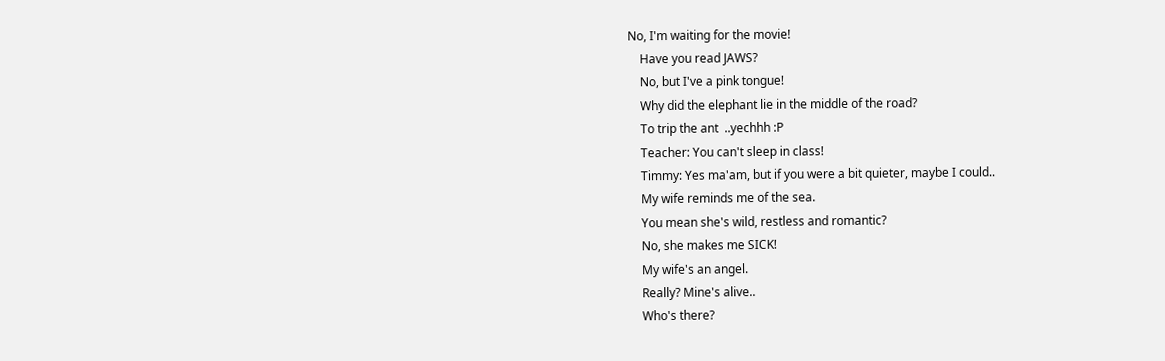No, I'm waiting for the movie!
    Have you read JAWS?
    No, but I've a pink tongue!
    Why did the elephant lie in the middle of the road?
    To trip the ant  ..yechhh :P
    Teacher: You can't sleep in class!
    Timmy: Yes ma'am, but if you were a bit quieter, maybe I could..
    My wife reminds me of the sea.
    You mean she's wild, restless and romantic?
    No, she makes me SICK!
    My wife's an angel.
    Really? Mine's alive..
    Who's there?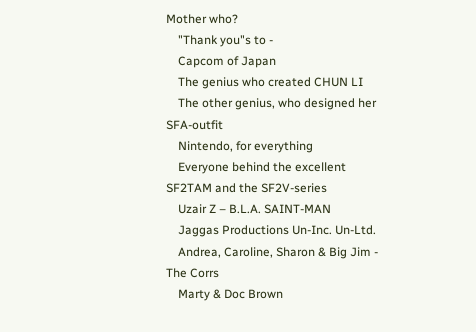Mother who?
    "Thank you"s to -
    Capcom of Japan
    The genius who created CHUN LI
    The other genius, who designed her SFA-outfit
    Nintendo, for everything
    Everyone behind the excellent SF2TAM and the SF2V-series
    Uzair Z – B.L.A. SAINT-MAN
    Jaggas Productions Un-Inc. Un-Ltd.
    Andrea, Caroline, Sharon & Big Jim - The Corrs
    Marty & Doc Brown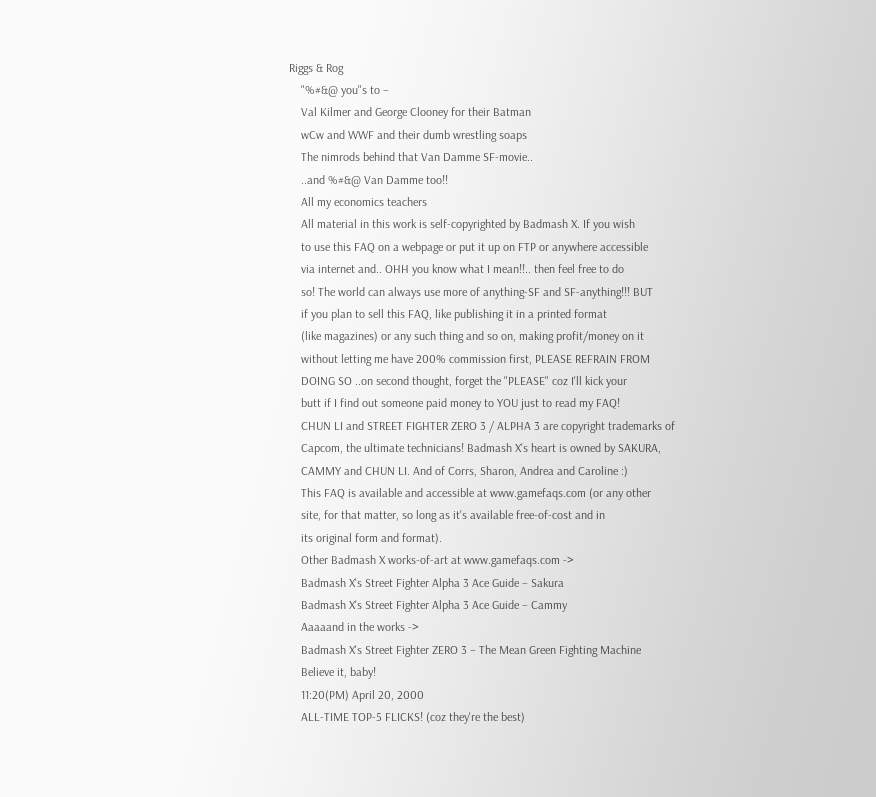Riggs & Rog
    "%#&@ you"s to –
    Val Kilmer and George Clooney for their Batman
    wCw and WWF and their dumb wrestling soaps
    The nimrods behind that Van Damme SF-movie..
    ..and %#&@ Van Damme too!!
    All my economics teachers
    All material in this work is self-copyrighted by Badmash X. If you wish
    to use this FAQ on a webpage or put it up on FTP or anywhere accessible
    via internet and.. OHH you know what I mean!!.. then feel free to do
    so! The world can always use more of anything-SF and SF-anything!!! BUT
    if you plan to sell this FAQ, like publishing it in a printed format
    (like magazines) or any such thing and so on, making profit/money on it
    without letting me have 200% commission first, PLEASE REFRAIN FROM
    DOING SO ..on second thought, forget the "PLEASE" coz I'll kick your
    butt if I find out someone paid money to YOU just to read my FAQ!
    CHUN LI and STREET FIGHTER ZERO 3 / ALPHA 3 are copyright trademarks of
    Capcom, the ultimate technicians! Badmash X's heart is owned by SAKURA,
    CAMMY and CHUN LI. And of Corrs, Sharon, Andrea and Caroline :)
    This FAQ is available and accessible at www.gamefaqs.com (or any other
    site, for that matter, so long as it's available free-of-cost and in
    its original form and format).
    Other Badmash X works-of-art at www.gamefaqs.com ->
    Badmash X's Street Fighter Alpha 3 Ace Guide – Sakura
    Badmash X's Street Fighter Alpha 3 Ace Guide – Cammy
    Aaaaand in the works ->
    Badmash X's Street Fighter ZERO 3 – The Mean Green Fighting Machine
    Believe it, baby!
    11:20(PM) April 20, 2000
    ALL-TIME TOP-5 FLICKS! (coz they're the best)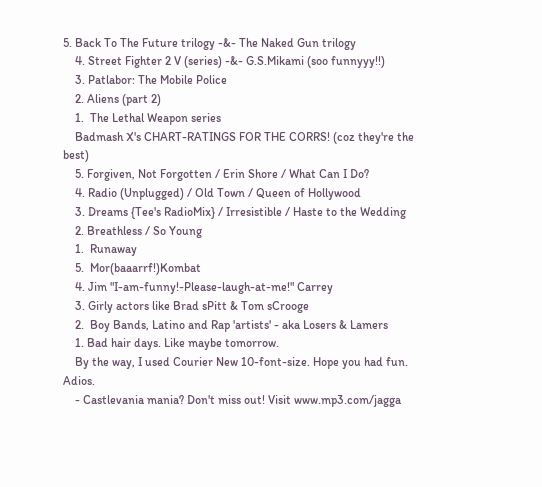5. Back To The Future trilogy -&- The Naked Gun trilogy
    4. Street Fighter 2 V (series) -&- G.S.Mikami (soo funnyyy!!)
    3. Patlabor: The Mobile Police
    2. Aliens (part 2)
    1.  The Lethal Weapon series
    Badmash X's CHART-RATINGS FOR THE CORRS! (coz they're the best)
    5. Forgiven, Not Forgotten / Erin Shore / What Can I Do?
    4. Radio (Unplugged) / Old Town / Queen of Hollywood
    3. Dreams {Tee's RadioMix} / Irresistible / Haste to the Wedding
    2. Breathless / So Young
    1.  Runaway
    5.  Mor(baaarrf!)Kombat
    4. Jim "I-am-funny!-Please-laugh-at-me!" Carrey
    3. Girly actors like Brad sPitt & Tom sCrooge
    2.  Boy Bands, Latino and Rap 'artists' - aka Losers & Lamers
    1. Bad hair days. Like maybe tomorrow.
    By the way, I used Courier New 10-font-size. Hope you had fun. Adios.
    - Castlevania mania? Don't miss out! Visit www.mp3.com/jagga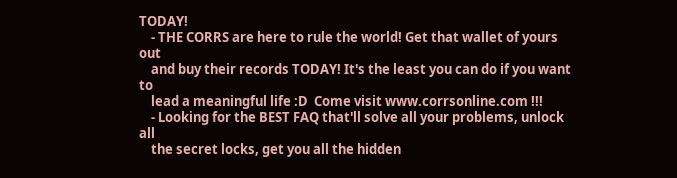TODAY!
    - THE CORRS are here to rule the world! Get that wallet of yours out
    and buy their records TODAY! It's the least you can do if you want to
    lead a meaningful life :D  Come visit www.corrsonline.com !!!
    - Looking for the BEST FAQ that'll solve all your problems, unlock all
    the secret locks, get you all the hidden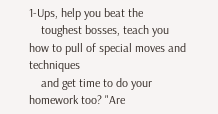1-Ups, help you beat the
    toughest bosses, teach you how to pull of special moves and techniques
    and get time to do your homework too? "Are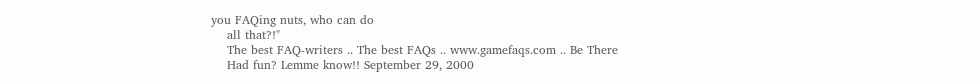you FAQing nuts, who can do
    all that?!"
    The best FAQ-writers .. The best FAQs .. www.gamefaqs.com .. Be There
    Had fun? Lemme know!! September 29, 2000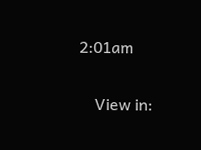2:01am

    View in: